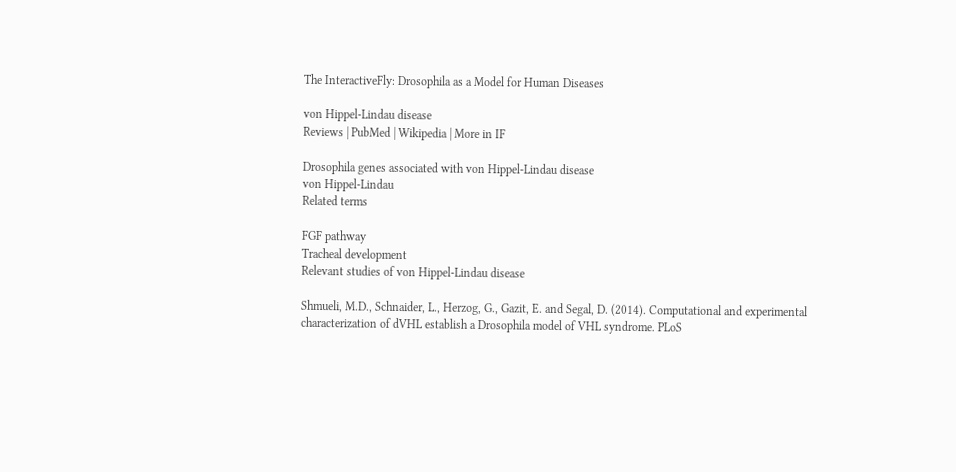The InteractiveFly: Drosophila as a Model for Human Diseases

von Hippel-Lindau disease
Reviews | PubMed | Wikipedia | More in IF

Drosophila genes associated with von Hippel-Lindau disease
von Hippel-Lindau
Related terms

FGF pathway
Tracheal development
Relevant studies of von Hippel-Lindau disease

Shmueli, M.D., Schnaider, L., Herzog, G., Gazit, E. and Segal, D. (2014). Computational and experimental characterization of dVHL establish a Drosophila model of VHL syndrome. PLoS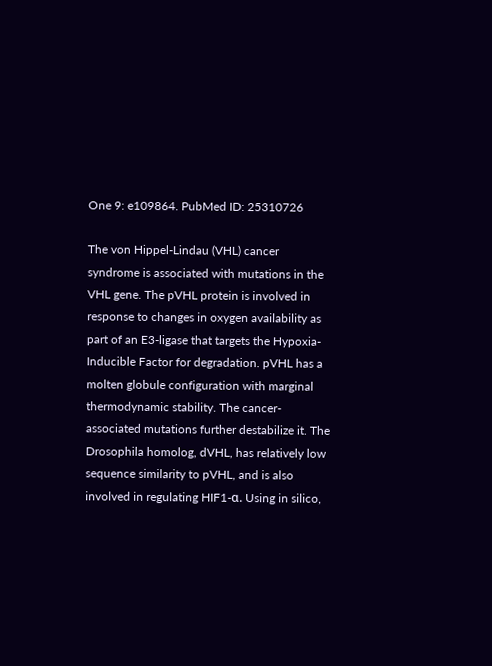One 9: e109864. PubMed ID: 25310726

The von Hippel-Lindau (VHL) cancer syndrome is associated with mutations in the VHL gene. The pVHL protein is involved in response to changes in oxygen availability as part of an E3-ligase that targets the Hypoxia-Inducible Factor for degradation. pVHL has a molten globule configuration with marginal thermodynamic stability. The cancer-associated mutations further destabilize it. The Drosophila homolog, dVHL, has relatively low sequence similarity to pVHL, and is also involved in regulating HIF1-α. Using in silico,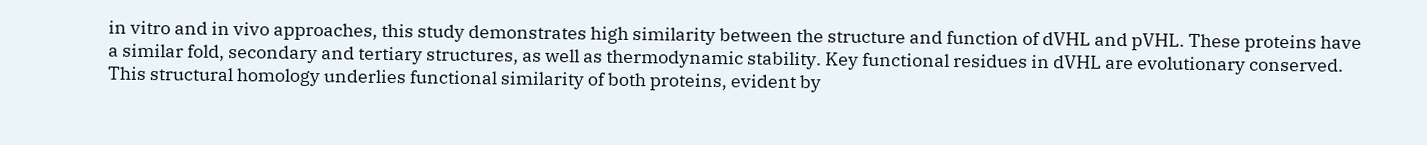in vitro and in vivo approaches, this study demonstrates high similarity between the structure and function of dVHL and pVHL. These proteins have a similar fold, secondary and tertiary structures, as well as thermodynamic stability. Key functional residues in dVHL are evolutionary conserved. This structural homology underlies functional similarity of both proteins, evident by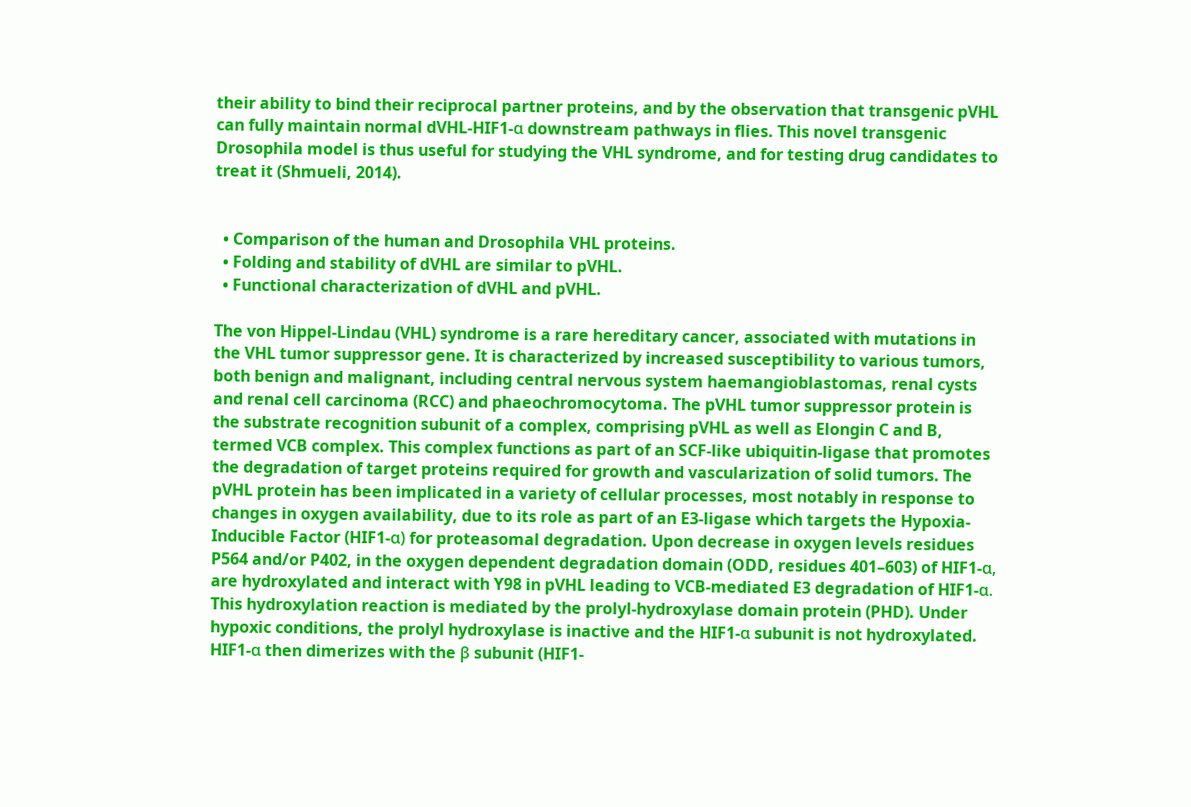their ability to bind their reciprocal partner proteins, and by the observation that transgenic pVHL can fully maintain normal dVHL-HIF1-α downstream pathways in flies. This novel transgenic Drosophila model is thus useful for studying the VHL syndrome, and for testing drug candidates to treat it (Shmueli, 2014).


  • Comparison of the human and Drosophila VHL proteins.
  • Folding and stability of dVHL are similar to pVHL.
  • Functional characterization of dVHL and pVHL.

The von Hippel-Lindau (VHL) syndrome is a rare hereditary cancer, associated with mutations in the VHL tumor suppressor gene. It is characterized by increased susceptibility to various tumors, both benign and malignant, including central nervous system haemangioblastomas, renal cysts and renal cell carcinoma (RCC) and phaeochromocytoma. The pVHL tumor suppressor protein is the substrate recognition subunit of a complex, comprising pVHL as well as Elongin C and B, termed VCB complex. This complex functions as part of an SCF-like ubiquitin-ligase that promotes the degradation of target proteins required for growth and vascularization of solid tumors. The pVHL protein has been implicated in a variety of cellular processes, most notably in response to changes in oxygen availability, due to its role as part of an E3-ligase which targets the Hypoxia-Inducible Factor (HIF1-α) for proteasomal degradation. Upon decrease in oxygen levels residues P564 and/or P402, in the oxygen dependent degradation domain (ODD, residues 401–603) of HIF1-α, are hydroxylated and interact with Y98 in pVHL leading to VCB-mediated E3 degradation of HIF1-α. This hydroxylation reaction is mediated by the prolyl-hydroxylase domain protein (PHD). Under hypoxic conditions, the prolyl hydroxylase is inactive and the HIF1-α subunit is not hydroxylated. HIF1-α then dimerizes with the β subunit (HIF1-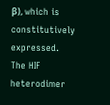β), which is constitutively expressed. The HIF heterodimer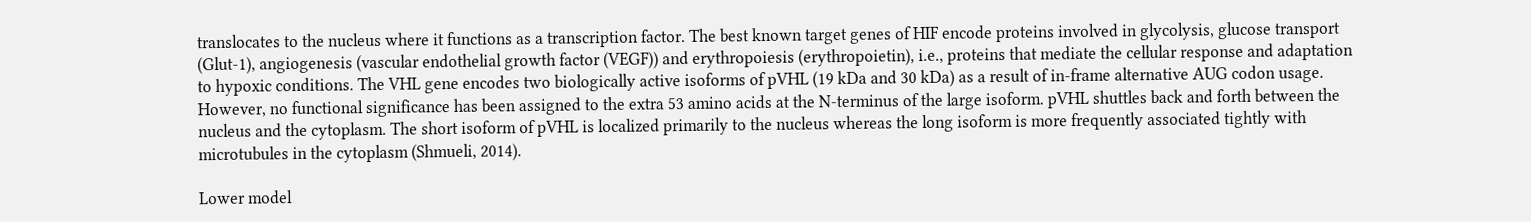translocates to the nucleus where it functions as a transcription factor. The best known target genes of HIF encode proteins involved in glycolysis, glucose transport (Glut-1), angiogenesis (vascular endothelial growth factor (VEGF)) and erythropoiesis (erythropoietin), i.e., proteins that mediate the cellular response and adaptation to hypoxic conditions. The VHL gene encodes two biologically active isoforms of pVHL (19 kDa and 30 kDa) as a result of in-frame alternative AUG codon usage. However, no functional significance has been assigned to the extra 53 amino acids at the N-terminus of the large isoform. pVHL shuttles back and forth between the nucleus and the cytoplasm. The short isoform of pVHL is localized primarily to the nucleus whereas the long isoform is more frequently associated tightly with microtubules in the cytoplasm (Shmueli, 2014).

Lower model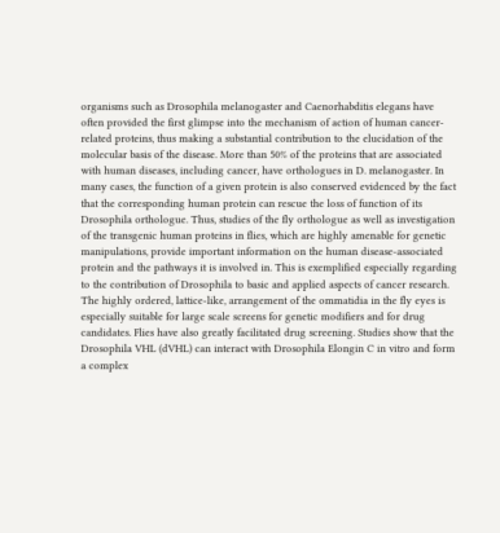organisms such as Drosophila melanogaster and Caenorhabditis elegans have often provided the first glimpse into the mechanism of action of human cancer-related proteins, thus making a substantial contribution to the elucidation of the molecular basis of the disease. More than 50% of the proteins that are associated with human diseases, including cancer, have orthologues in D. melanogaster. In many cases, the function of a given protein is also conserved evidenced by the fact that the corresponding human protein can rescue the loss of function of its Drosophila orthologue. Thus, studies of the fly orthologue as well as investigation of the transgenic human proteins in flies, which are highly amenable for genetic manipulations, provide important information on the human disease-associated protein and the pathways it is involved in. This is exemplified especially regarding to the contribution of Drosophila to basic and applied aspects of cancer research. The highly ordered, lattice-like, arrangement of the ommatidia in the fly eyes is especially suitable for large scale screens for genetic modifiers and for drug candidates. Flies have also greatly facilitated drug screening. Studies show that the Drosophila VHL (dVHL) can interact with Drosophila Elongin C in vitro and form a complex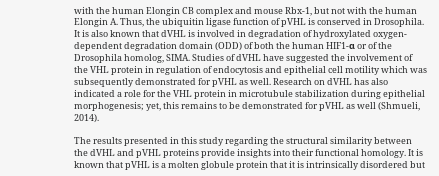with the human Elongin CB complex and mouse Rbx-1, but not with the human Elongin A. Thus, the ubiquitin ligase function of pVHL is conserved in Drosophila. It is also known that dVHL is involved in degradation of hydroxylated oxygen-dependent degradation domain (ODD) of both the human HIF1-α or of the Drosophila homolog, SIMA. Studies of dVHL have suggested the involvement of the VHL protein in regulation of endocytosis and epithelial cell motility which was subsequently demonstrated for pVHL as well. Research on dVHL has also indicated a role for the VHL protein in microtubule stabilization during epithelial morphogenesis; yet, this remains to be demonstrated for pVHL as well (Shmueli, 2014).

The results presented in this study regarding the structural similarity between the dVHL and pVHL proteins provide insights into their functional homology. It is known that pVHL is a molten globule protein that it is intrinsically disordered but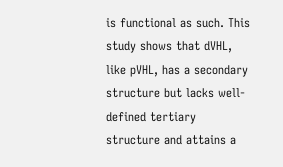is functional as such. This study shows that dVHL, like pVHL, has a secondary structure but lacks well-defined tertiary structure and attains a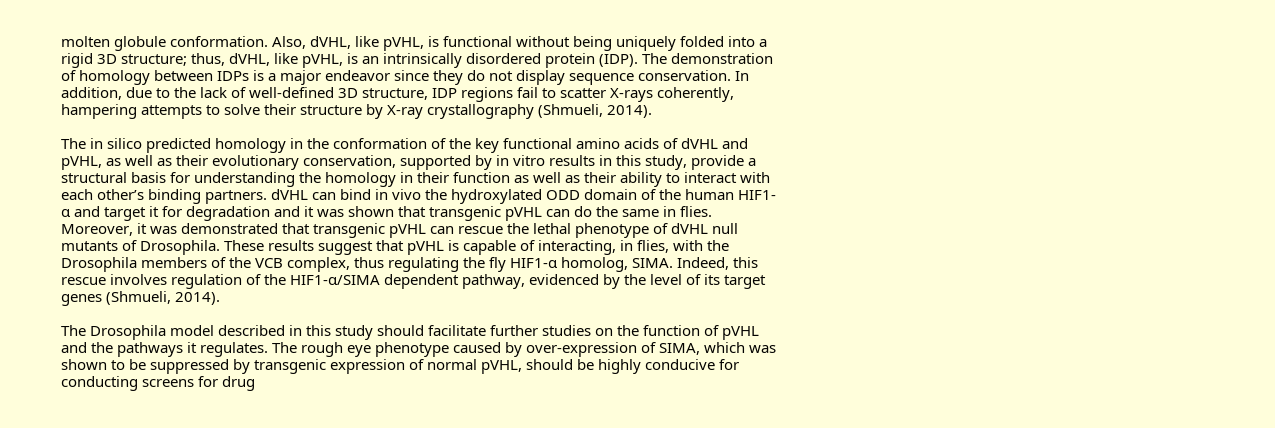molten globule conformation. Also, dVHL, like pVHL, is functional without being uniquely folded into a rigid 3D structure; thus, dVHL, like pVHL, is an intrinsically disordered protein (IDP). The demonstration of homology between IDPs is a major endeavor since they do not display sequence conservation. In addition, due to the lack of well-defined 3D structure, IDP regions fail to scatter X-rays coherently, hampering attempts to solve their structure by X-ray crystallography (Shmueli, 2014).

The in silico predicted homology in the conformation of the key functional amino acids of dVHL and pVHL, as well as their evolutionary conservation, supported by in vitro results in this study, provide a structural basis for understanding the homology in their function as well as their ability to interact with each other’s binding partners. dVHL can bind in vivo the hydroxylated ODD domain of the human HIF1-α and target it for degradation and it was shown that transgenic pVHL can do the same in flies. Moreover, it was demonstrated that transgenic pVHL can rescue the lethal phenotype of dVHL null mutants of Drosophila. These results suggest that pVHL is capable of interacting, in flies, with the Drosophila members of the VCB complex, thus regulating the fly HIF1-α homolog, SIMA. Indeed, this rescue involves regulation of the HIF1-α/SIMA dependent pathway, evidenced by the level of its target genes (Shmueli, 2014).

The Drosophila model described in this study should facilitate further studies on the function of pVHL and the pathways it regulates. The rough eye phenotype caused by over-expression of SIMA, which was shown to be suppressed by transgenic expression of normal pVHL, should be highly conducive for conducting screens for drug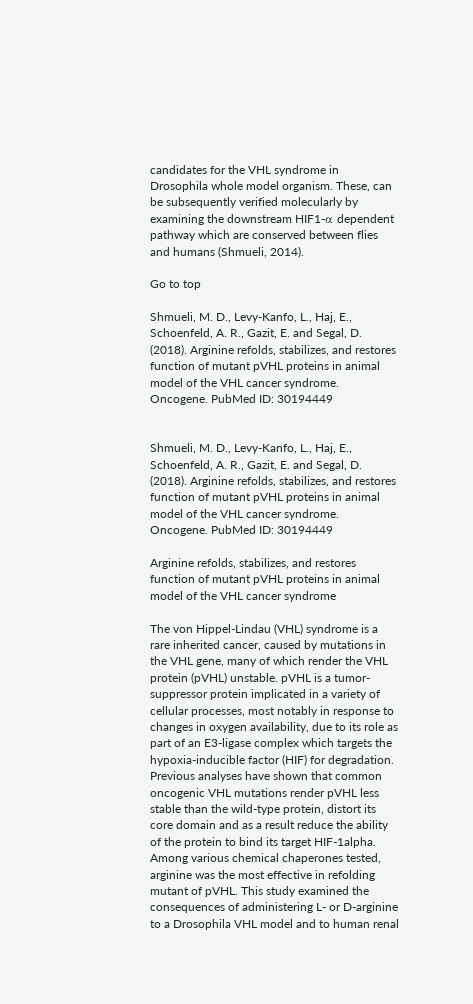candidates for the VHL syndrome in Drosophila whole model organism. These, can be subsequently verified molecularly by examining the downstream HIF1-α dependent pathway which are conserved between flies and humans (Shmueli, 2014).

Go to top

Shmueli, M. D., Levy-Kanfo, L., Haj, E., Schoenfeld, A. R., Gazit, E. and Segal, D. (2018). Arginine refolds, stabilizes, and restores function of mutant pVHL proteins in animal model of the VHL cancer syndrome. Oncogene. PubMed ID: 30194449


Shmueli, M. D., Levy-Kanfo, L., Haj, E., Schoenfeld, A. R., Gazit, E. and Segal, D. (2018). Arginine refolds, stabilizes, and restores function of mutant pVHL proteins in animal model of the VHL cancer syndrome. Oncogene. PubMed ID: 30194449

Arginine refolds, stabilizes, and restores function of mutant pVHL proteins in animal model of the VHL cancer syndrome

The von Hippel-Lindau (VHL) syndrome is a rare inherited cancer, caused by mutations in the VHL gene, many of which render the VHL protein (pVHL) unstable. pVHL is a tumor-suppressor protein implicated in a variety of cellular processes, most notably in response to changes in oxygen availability, due to its role as part of an E3-ligase complex which targets the hypoxia-inducible factor (HIF) for degradation. Previous analyses have shown that common oncogenic VHL mutations render pVHL less stable than the wild-type protein, distort its core domain and as a result reduce the ability of the protein to bind its target HIF-1alpha. Among various chemical chaperones tested, arginine was the most effective in refolding mutant of pVHL. This study examined the consequences of administering L- or D-arginine to a Drosophila VHL model and to human renal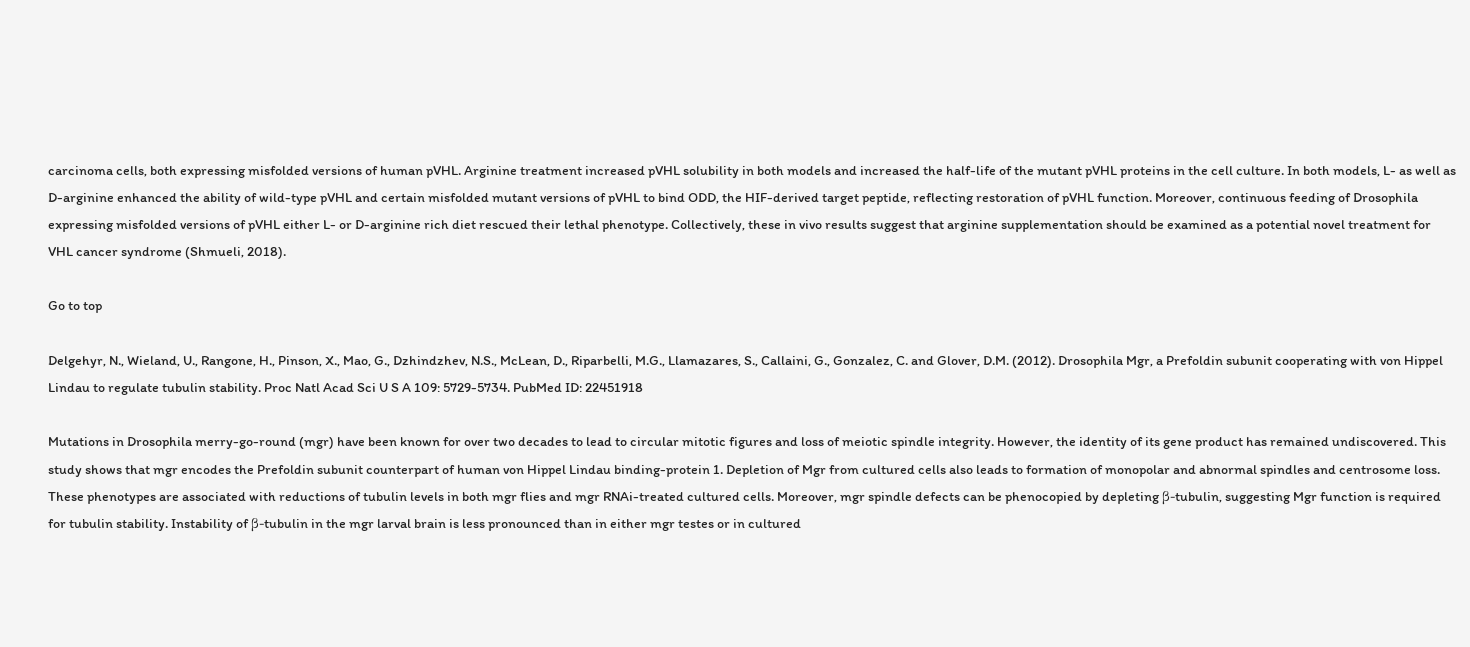carcinoma cells, both expressing misfolded versions of human pVHL. Arginine treatment increased pVHL solubility in both models and increased the half-life of the mutant pVHL proteins in the cell culture. In both models, L- as well as D-arginine enhanced the ability of wild-type pVHL and certain misfolded mutant versions of pVHL to bind ODD, the HIF-derived target peptide, reflecting restoration of pVHL function. Moreover, continuous feeding of Drosophila expressing misfolded versions of pVHL either L- or D-arginine rich diet rescued their lethal phenotype. Collectively, these in vivo results suggest that arginine supplementation should be examined as a potential novel treatment for VHL cancer syndrome (Shmueli, 2018).

Go to top

Delgehyr, N., Wieland, U., Rangone, H., Pinson, X., Mao, G., Dzhindzhev, N.S., McLean, D., Riparbelli, M.G., Llamazares, S., Callaini, G., Gonzalez, C. and Glover, D.M. (2012). Drosophila Mgr, a Prefoldin subunit cooperating with von Hippel Lindau to regulate tubulin stability. Proc Natl Acad Sci U S A 109: 5729-5734. PubMed ID: 22451918

Mutations in Drosophila merry-go-round (mgr) have been known for over two decades to lead to circular mitotic figures and loss of meiotic spindle integrity. However, the identity of its gene product has remained undiscovered. This study shows that mgr encodes the Prefoldin subunit counterpart of human von Hippel Lindau binding-protein 1. Depletion of Mgr from cultured cells also leads to formation of monopolar and abnormal spindles and centrosome loss. These phenotypes are associated with reductions of tubulin levels in both mgr flies and mgr RNAi-treated cultured cells. Moreover, mgr spindle defects can be phenocopied by depleting β-tubulin, suggesting Mgr function is required for tubulin stability. Instability of β-tubulin in the mgr larval brain is less pronounced than in either mgr testes or in cultured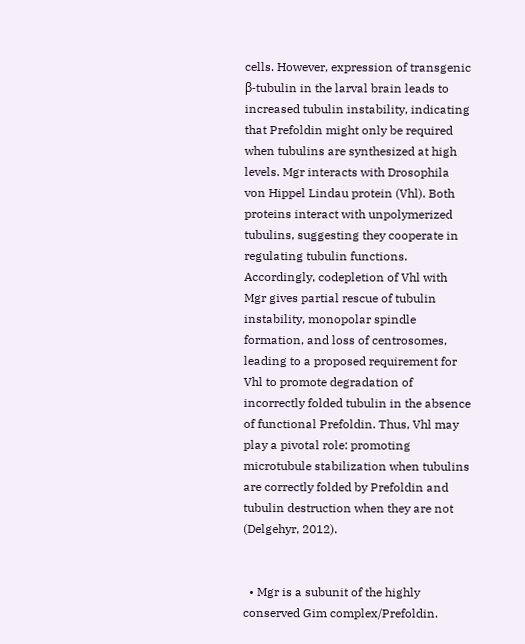cells. However, expression of transgenic β-tubulin in the larval brain leads to increased tubulin instability, indicating that Prefoldin might only be required when tubulins are synthesized at high levels. Mgr interacts with Drosophila von Hippel Lindau protein (Vhl). Both proteins interact with unpolymerized tubulins, suggesting they cooperate in regulating tubulin functions. Accordingly, codepletion of Vhl with Mgr gives partial rescue of tubulin instability, monopolar spindle formation, and loss of centrosomes, leading to a proposed requirement for Vhl to promote degradation of incorrectly folded tubulin in the absence of functional Prefoldin. Thus, Vhl may play a pivotal role: promoting microtubule stabilization when tubulins are correctly folded by Prefoldin and tubulin destruction when they are not (Delgehyr, 2012).


  • Mgr is a subunit of the highly conserved Gim complex/Prefoldin.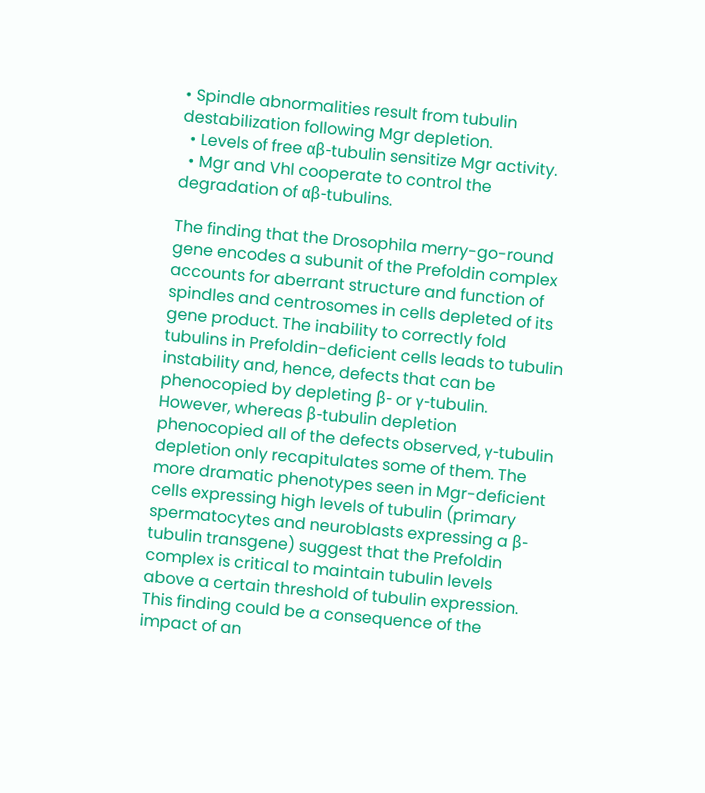• Spindle abnormalities result from tubulin destabilization following Mgr depletion.
  • Levels of free αβ-tubulin sensitize Mgr activity.
  • Mgr and Vhl cooperate to control the degradation of αβ-tubulins.

The finding that the Drosophila merry-go-round gene encodes a subunit of the Prefoldin complex accounts for aberrant structure and function of spindles and centrosomes in cells depleted of its gene product. The inability to correctly fold tubulins in Prefoldin-deficient cells leads to tubulin instability and, hence, defects that can be phenocopied by depleting β- or γ-tubulin. However, whereas β-tubulin depletion phenocopied all of the defects observed, γ-tubulin depletion only recapitulates some of them. The more dramatic phenotypes seen in Mgr-deficient cells expressing high levels of tubulin (primary spermatocytes and neuroblasts expressing a β-tubulin transgene) suggest that the Prefoldin complex is critical to maintain tubulin levels above a certain threshold of tubulin expression. This finding could be a consequence of the impact of an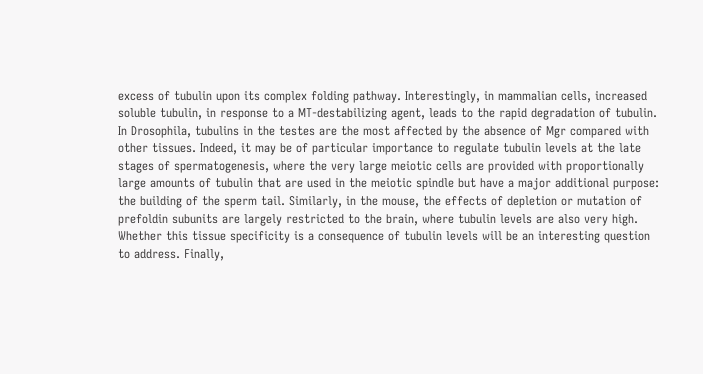excess of tubulin upon its complex folding pathway. Interestingly, in mammalian cells, increased soluble tubulin, in response to a MT-destabilizing agent, leads to the rapid degradation of tubulin. In Drosophila, tubulins in the testes are the most affected by the absence of Mgr compared with other tissues. Indeed, it may be of particular importance to regulate tubulin levels at the late stages of spermatogenesis, where the very large meiotic cells are provided with proportionally large amounts of tubulin that are used in the meiotic spindle but have a major additional purpose: the building of the sperm tail. Similarly, in the mouse, the effects of depletion or mutation of prefoldin subunits are largely restricted to the brain, where tubulin levels are also very high. Whether this tissue specificity is a consequence of tubulin levels will be an interesting question to address. Finally,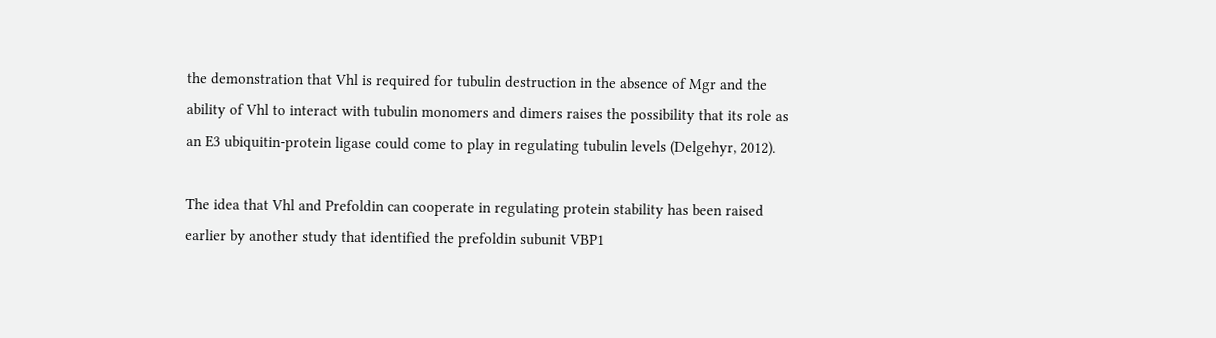the demonstration that Vhl is required for tubulin destruction in the absence of Mgr and the ability of Vhl to interact with tubulin monomers and dimers raises the possibility that its role as an E3 ubiquitin-protein ligase could come to play in regulating tubulin levels (Delgehyr, 2012).

The idea that Vhl and Prefoldin can cooperate in regulating protein stability has been raised earlier by another study that identified the prefoldin subunit VBP1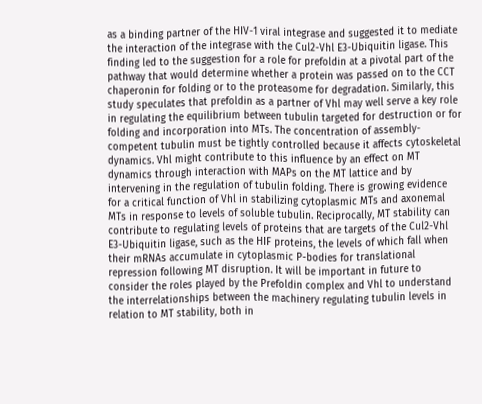as a binding partner of the HIV-1 viral integrase and suggested it to mediate the interaction of the integrase with the Cul2-Vhl E3-Ubiquitin ligase. This finding led to the suggestion for a role for prefoldin at a pivotal part of the pathway that would determine whether a protein was passed on to the CCT chaperonin for folding or to the proteasome for degradation. Similarly, this study speculates that prefoldin as a partner of Vhl may well serve a key role in regulating the equilibrium between tubulin targeted for destruction or for folding and incorporation into MTs. The concentration of assembly-competent tubulin must be tightly controlled because it affects cytoskeletal dynamics. Vhl might contribute to this influence by an effect on MT dynamics through interaction with MAPs on the MT lattice and by intervening in the regulation of tubulin folding. There is growing evidence for a critical function of Vhl in stabilizing cytoplasmic MTs and axonemal MTs in response to levels of soluble tubulin. Reciprocally, MT stability can contribute to regulating levels of proteins that are targets of the Cul2-Vhl E3-Ubiquitin ligase, such as the HIF proteins, the levels of which fall when their mRNAs accumulate in cytoplasmic P-bodies for translational repression following MT disruption. It will be important in future to consider the roles played by the Prefoldin complex and Vhl to understand the interrelationships between the machinery regulating tubulin levels in relation to MT stability, both in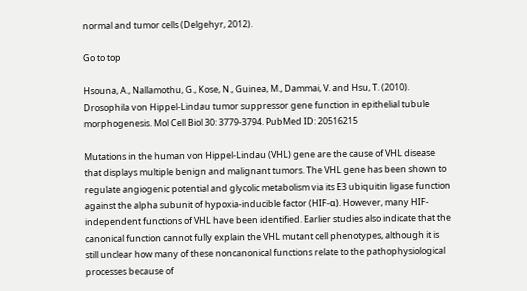normal and tumor cells (Delgehyr, 2012).

Go to top

Hsouna, A., Nallamothu, G., Kose, N., Guinea, M., Dammai, V. and Hsu, T. (2010). Drosophila von Hippel-Lindau tumor suppressor gene function in epithelial tubule morphogenesis. Mol Cell Biol 30: 3779-3794. PubMed ID: 20516215

Mutations in the human von Hippel-Lindau (VHL) gene are the cause of VHL disease that displays multiple benign and malignant tumors. The VHL gene has been shown to regulate angiogenic potential and glycolic metabolism via its E3 ubiquitin ligase function against the alpha subunit of hypoxia-inducible factor (HIF-α). However, many HIF-independent functions of VHL have been identified. Earlier studies also indicate that the canonical function cannot fully explain the VHL mutant cell phenotypes, although it is still unclear how many of these noncanonical functions relate to the pathophysiological processes because of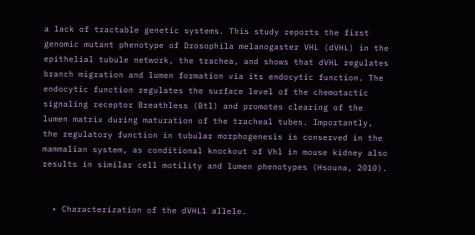a lack of tractable genetic systems. This study reports the first genomic mutant phenotype of Drosophila melanogaster VHL (dVHL) in the epithelial tubule network, the trachea, and shows that dVHL regulates branch migration and lumen formation via its endocytic function. The endocytic function regulates the surface level of the chemotactic signaling receptor Breathless (Btl) and promotes clearing of the lumen matrix during maturation of the tracheal tubes. Importantly, the regulatory function in tubular morphogenesis is conserved in the mammalian system, as conditional knockout of Vhl in mouse kidney also results in similar cell motility and lumen phenotypes (Hsouna, 2010).


  • Characterization of the dVHL1 allele.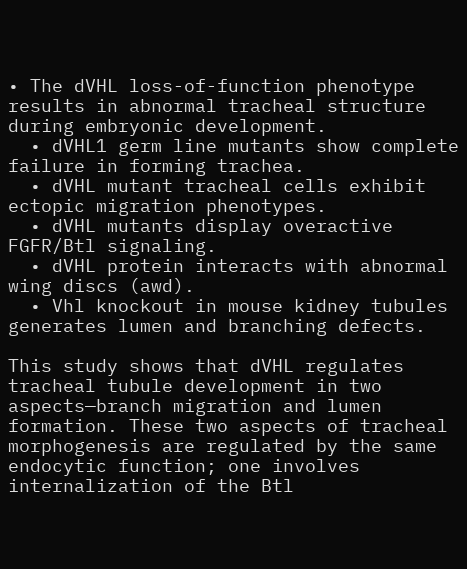• The dVHL loss-of-function phenotype results in abnormal tracheal structure during embryonic development.
  • dVHL1 germ line mutants show complete failure in forming trachea.
  • dVHL mutant tracheal cells exhibit ectopic migration phenotypes.
  • dVHL mutants display overactive FGFR/Btl signaling.
  • dVHL protein interacts with abnormal wing discs (awd).
  • Vhl knockout in mouse kidney tubules generates lumen and branching defects.

This study shows that dVHL regulates tracheal tubule development in two aspects—branch migration and lumen formation. These two aspects of tracheal morphogenesis are regulated by the same endocytic function; one involves internalization of the Btl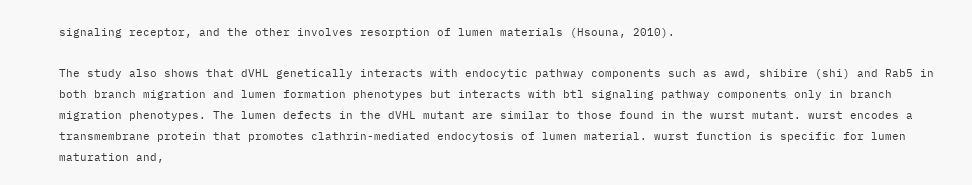signaling receptor, and the other involves resorption of lumen materials (Hsouna, 2010).

The study also shows that dVHL genetically interacts with endocytic pathway components such as awd, shibire (shi) and Rab5 in both branch migration and lumen formation phenotypes but interacts with btl signaling pathway components only in branch migration phenotypes. The lumen defects in the dVHL mutant are similar to those found in the wurst mutant. wurst encodes a transmembrane protein that promotes clathrin-mediated endocytosis of lumen material. wurst function is specific for lumen maturation and,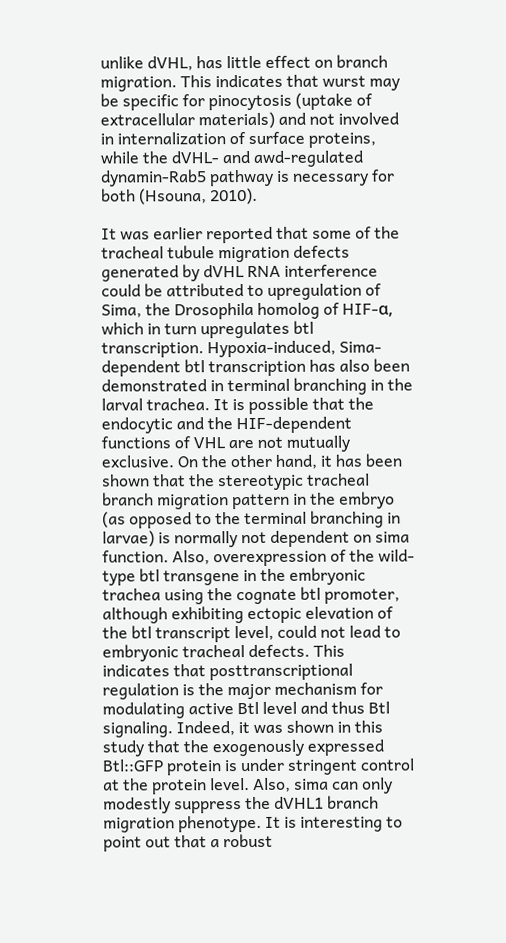unlike dVHL, has little effect on branch migration. This indicates that wurst may be specific for pinocytosis (uptake of extracellular materials) and not involved in internalization of surface proteins, while the dVHL- and awd-regulated dynamin-Rab5 pathway is necessary for both (Hsouna, 2010).

It was earlier reported that some of the tracheal tubule migration defects generated by dVHL RNA interference could be attributed to upregulation of Sima, the Drosophila homolog of HIF-α, which in turn upregulates btl transcription. Hypoxia-induced, Sima-dependent btl transcription has also been demonstrated in terminal branching in the larval trachea. It is possible that the endocytic and the HIF-dependent functions of VHL are not mutually exclusive. On the other hand, it has been shown that the stereotypic tracheal branch migration pattern in the embryo (as opposed to the terminal branching in larvae) is normally not dependent on sima function. Also, overexpression of the wild-type btl transgene in the embryonic trachea using the cognate btl promoter, although exhibiting ectopic elevation of the btl transcript level, could not lead to embryonic tracheal defects. This indicates that posttranscriptional regulation is the major mechanism for modulating active Btl level and thus Btl signaling. Indeed, it was shown in this study that the exogenously expressed Btl::GFP protein is under stringent control at the protein level. Also, sima can only modestly suppress the dVHL1 branch migration phenotype. It is interesting to point out that a robust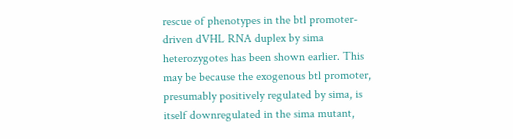rescue of phenotypes in the btl promoter-driven dVHL RNA duplex by sima heterozygotes has been shown earlier. This may be because the exogenous btl promoter, presumably positively regulated by sima, is itself downregulated in the sima mutant,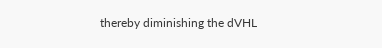thereby diminishing the dVHL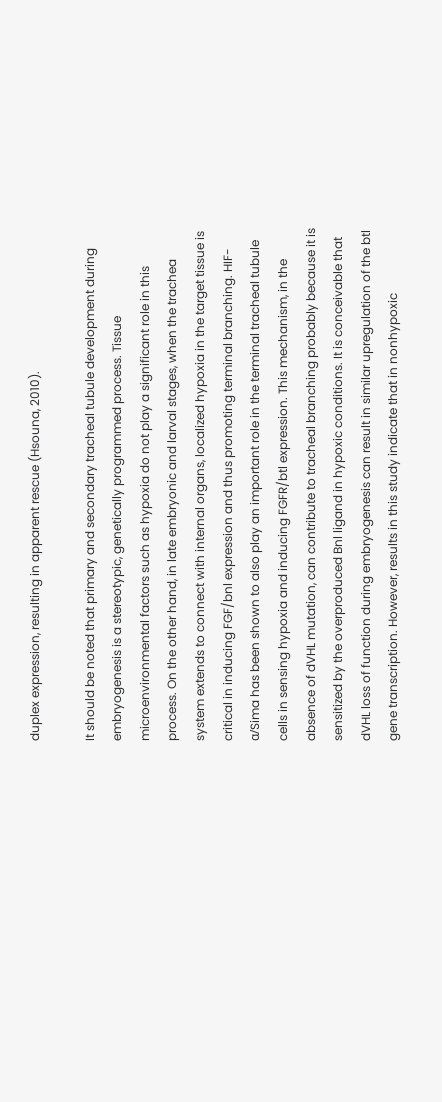duplex expression, resulting in apparent rescue (Hsouna, 2010).

It should be noted that primary and secondary tracheal tubule development during embryogenesis is a stereotypic, genetically programmed process. Tissue microenvironmental factors such as hypoxia do not play a significant role in this process. On the other hand, in late embryonic and larval stages, when the trachea system extends to connect with internal organs, localized hypoxia in the target tissue is critical in inducing FGF/bnl expression and thus promoting terminal branching. HIF-α/Sima has been shown to also play an important role in the terminal tracheal tubule cells in sensing hypoxia and inducing FGFR/btl expression. This mechanism, in the absence of dVHL mutation, can contribute to tracheal branching probably because it is sensitized by the overproduced Bnl ligand in hypoxic conditions. It is conceivable that dVHL loss of function during embryogenesis can result in similar upregulation of the btl gene transcription. However, results in this study indicate that in nonhypoxic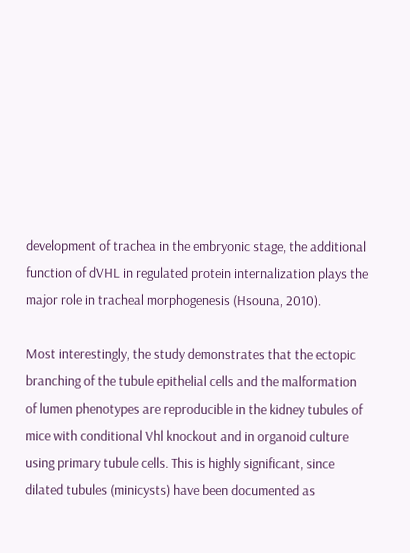development of trachea in the embryonic stage, the additional function of dVHL in regulated protein internalization plays the major role in tracheal morphogenesis (Hsouna, 2010).

Most interestingly, the study demonstrates that the ectopic branching of the tubule epithelial cells and the malformation of lumen phenotypes are reproducible in the kidney tubules of mice with conditional Vhl knockout and in organoid culture using primary tubule cells. This is highly significant, since dilated tubules (minicysts) have been documented as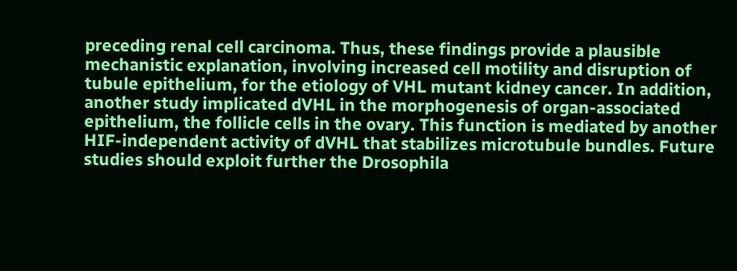preceding renal cell carcinoma. Thus, these findings provide a plausible mechanistic explanation, involving increased cell motility and disruption of tubule epithelium, for the etiology of VHL mutant kidney cancer. In addition, another study implicated dVHL in the morphogenesis of organ-associated epithelium, the follicle cells in the ovary. This function is mediated by another HIF-independent activity of dVHL that stabilizes microtubule bundles. Future studies should exploit further the Drosophila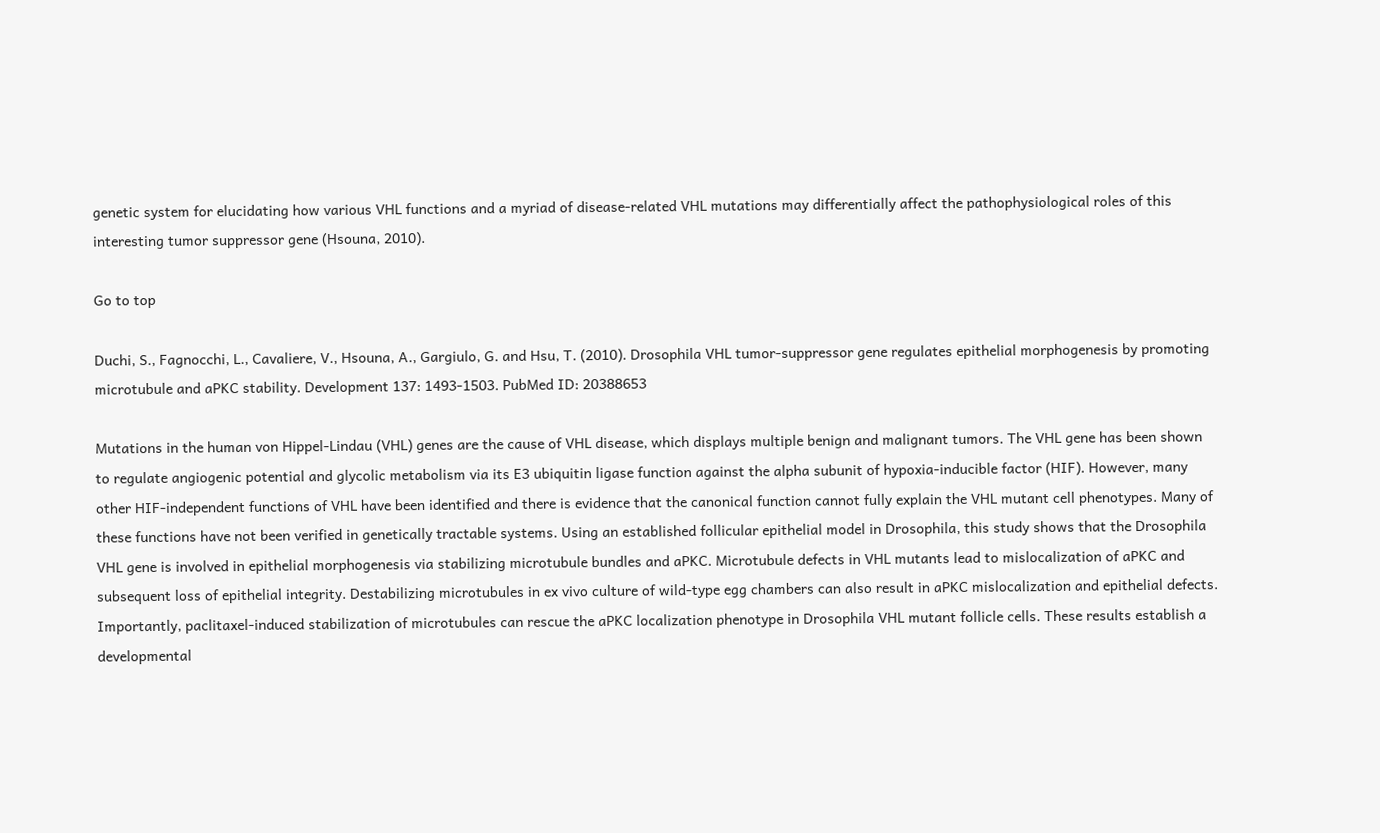genetic system for elucidating how various VHL functions and a myriad of disease-related VHL mutations may differentially affect the pathophysiological roles of this interesting tumor suppressor gene (Hsouna, 2010).

Go to top

Duchi, S., Fagnocchi, L., Cavaliere, V., Hsouna, A., Gargiulo, G. and Hsu, T. (2010). Drosophila VHL tumor-suppressor gene regulates epithelial morphogenesis by promoting microtubule and aPKC stability. Development 137: 1493-1503. PubMed ID: 20388653

Mutations in the human von Hippel-Lindau (VHL) genes are the cause of VHL disease, which displays multiple benign and malignant tumors. The VHL gene has been shown to regulate angiogenic potential and glycolic metabolism via its E3 ubiquitin ligase function against the alpha subunit of hypoxia-inducible factor (HIF). However, many other HIF-independent functions of VHL have been identified and there is evidence that the canonical function cannot fully explain the VHL mutant cell phenotypes. Many of these functions have not been verified in genetically tractable systems. Using an established follicular epithelial model in Drosophila, this study shows that the Drosophila VHL gene is involved in epithelial morphogenesis via stabilizing microtubule bundles and aPKC. Microtubule defects in VHL mutants lead to mislocalization of aPKC and subsequent loss of epithelial integrity. Destabilizing microtubules in ex vivo culture of wild-type egg chambers can also result in aPKC mislocalization and epithelial defects. Importantly, paclitaxel-induced stabilization of microtubules can rescue the aPKC localization phenotype in Drosophila VHL mutant follicle cells. These results establish a developmental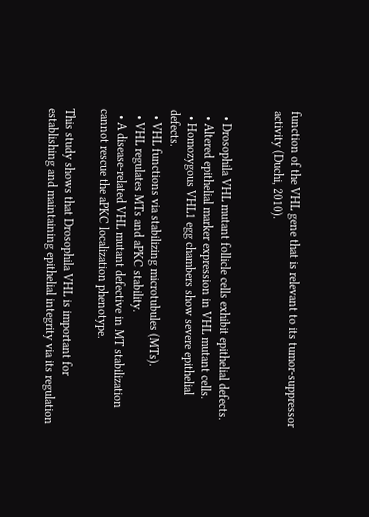function of the VHL gene that is relevant to its tumor-suppressor activity (Duchi, 2010).


  • Drosophila VHL mutant follicle cells exhibit epithelial defects.
  • Altered epithelial marker expression in VHL mutant cells.
  • Homozygous VHL1 egg chambers show severe epithelial defects.
  • VHL functions via stabilizing microtubules (MTs).
  • VHL regulates MTs and aPKC stability.
  • A disease-related VHL mutant defective in MT stabilization cannot rescue the aPKC localization phenotype.

This study shows that Drosophila VHL is important for establishing and maintaining epithelial integrity via its regulation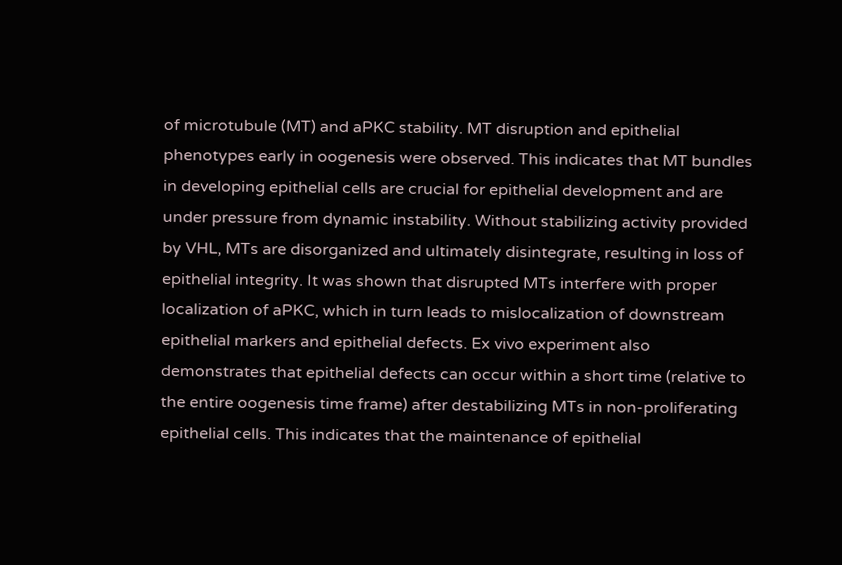of microtubule (MT) and aPKC stability. MT disruption and epithelial phenotypes early in oogenesis were observed. This indicates that MT bundles in developing epithelial cells are crucial for epithelial development and are under pressure from dynamic instability. Without stabilizing activity provided by VHL, MTs are disorganized and ultimately disintegrate, resulting in loss of epithelial integrity. It was shown that disrupted MTs interfere with proper localization of aPKC, which in turn leads to mislocalization of downstream epithelial markers and epithelial defects. Ex vivo experiment also demonstrates that epithelial defects can occur within a short time (relative to the entire oogenesis time frame) after destabilizing MTs in non-proliferating epithelial cells. This indicates that the maintenance of epithelial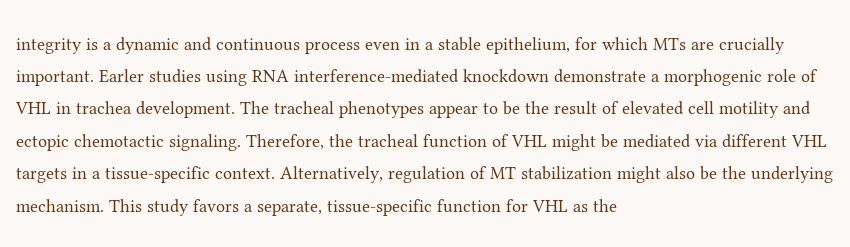integrity is a dynamic and continuous process even in a stable epithelium, for which MTs are crucially important. Earler studies using RNA interference-mediated knockdown demonstrate a morphogenic role of VHL in trachea development. The tracheal phenotypes appear to be the result of elevated cell motility and ectopic chemotactic signaling. Therefore, the tracheal function of VHL might be mediated via different VHL targets in a tissue-specific context. Alternatively, regulation of MT stabilization might also be the underlying mechanism. This study favors a separate, tissue-specific function for VHL as the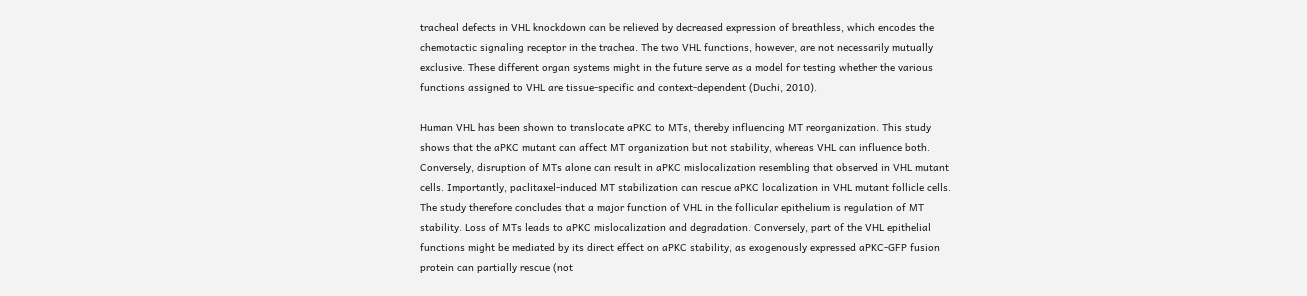tracheal defects in VHL knockdown can be relieved by decreased expression of breathless, which encodes the chemotactic signaling receptor in the trachea. The two VHL functions, however, are not necessarily mutually exclusive. These different organ systems might in the future serve as a model for testing whether the various functions assigned to VHL are tissue-specific and context-dependent (Duchi, 2010).

Human VHL has been shown to translocate aPKC to MTs, thereby influencing MT reorganization. This study shows that the aPKC mutant can affect MT organization but not stability, whereas VHL can influence both. Conversely, disruption of MTs alone can result in aPKC mislocalization resembling that observed in VHL mutant cells. Importantly, paclitaxel-induced MT stabilization can rescue aPKC localization in VHL mutant follicle cells. The study therefore concludes that a major function of VHL in the follicular epithelium is regulation of MT stability. Loss of MTs leads to aPKC mislocalization and degradation. Conversely, part of the VHL epithelial functions might be mediated by its direct effect on aPKC stability, as exogenously expressed aPKC-GFP fusion protein can partially rescue (not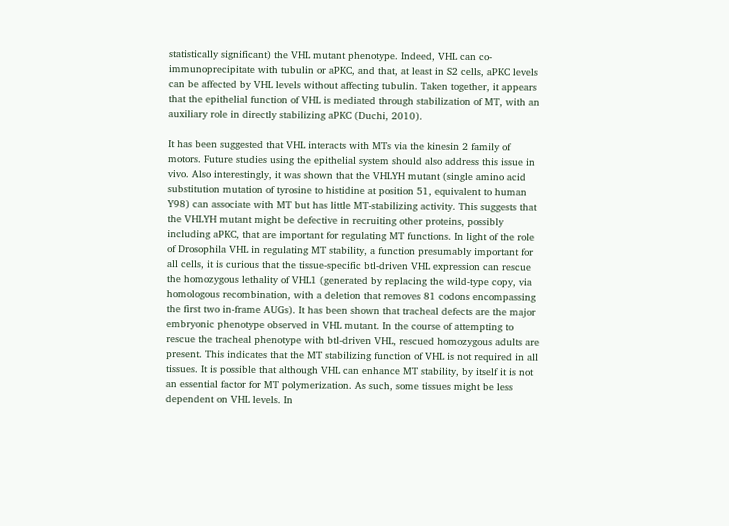statistically significant) the VHL mutant phenotype. Indeed, VHL can co-immunoprecipitate with tubulin or aPKC, and that, at least in S2 cells, aPKC levels can be affected by VHL levels without affecting tubulin. Taken together, it appears that the epithelial function of VHL is mediated through stabilization of MT, with an auxiliary role in directly stabilizing aPKC (Duchi, 2010).

It has been suggested that VHL interacts with MTs via the kinesin 2 family of motors. Future studies using the epithelial system should also address this issue in vivo. Also interestingly, it was shown that the VHLYH mutant (single amino acid substitution mutation of tyrosine to histidine at position 51, equivalent to human Y98) can associate with MT but has little MT-stabilizing activity. This suggests that the VHLYH mutant might be defective in recruiting other proteins, possibly including aPKC, that are important for regulating MT functions. In light of the role of Drosophila VHL in regulating MT stability, a function presumably important for all cells, it is curious that the tissue-specific btl-driven VHL expression can rescue the homozygous lethality of VHL1 (generated by replacing the wild-type copy, via homologous recombination, with a deletion that removes 81 codons encompassing the first two in-frame AUGs). It has been shown that tracheal defects are the major embryonic phenotype observed in VHL mutant. In the course of attempting to rescue the tracheal phenotype with btl-driven VHL, rescued homozygous adults are present. This indicates that the MT stabilizing function of VHL is not required in all tissues. It is possible that although VHL can enhance MT stability, by itself it is not an essential factor for MT polymerization. As such, some tissues might be less dependent on VHL levels. In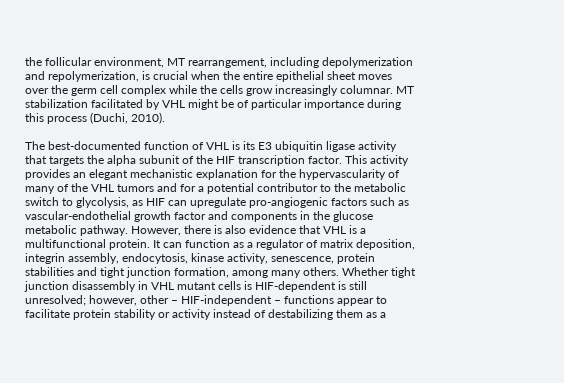the follicular environment, MT rearrangement, including depolymerization and repolymerization, is crucial when the entire epithelial sheet moves over the germ cell complex while the cells grow increasingly columnar. MT stabilization facilitated by VHL might be of particular importance during this process (Duchi, 2010).

The best-documented function of VHL is its E3 ubiquitin ligase activity that targets the alpha subunit of the HIF transcription factor. This activity provides an elegant mechanistic explanation for the hypervascularity of many of the VHL tumors and for a potential contributor to the metabolic switch to glycolysis, as HIF can upregulate pro-angiogenic factors such as vascular-endothelial growth factor and components in the glucose metabolic pathway. However, there is also evidence that VHL is a multifunctional protein. It can function as a regulator of matrix deposition, integrin assembly, endocytosis, kinase activity, senescence, protein stabilities and tight junction formation, among many others. Whether tight junction disassembly in VHL mutant cells is HIF-dependent is still unresolved; however, other – HIF-independent – functions appear to facilitate protein stability or activity instead of destabilizing them as a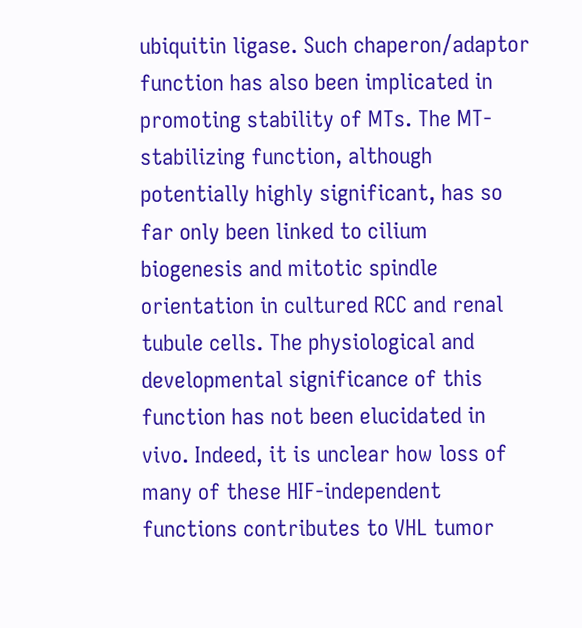ubiquitin ligase. Such chaperon/adaptor function has also been implicated in promoting stability of MTs. The MT-stabilizing function, although potentially highly significant, has so far only been linked to cilium biogenesis and mitotic spindle orientation in cultured RCC and renal tubule cells. The physiological and developmental significance of this function has not been elucidated in vivo. Indeed, it is unclear how loss of many of these HIF-independent functions contributes to VHL tumor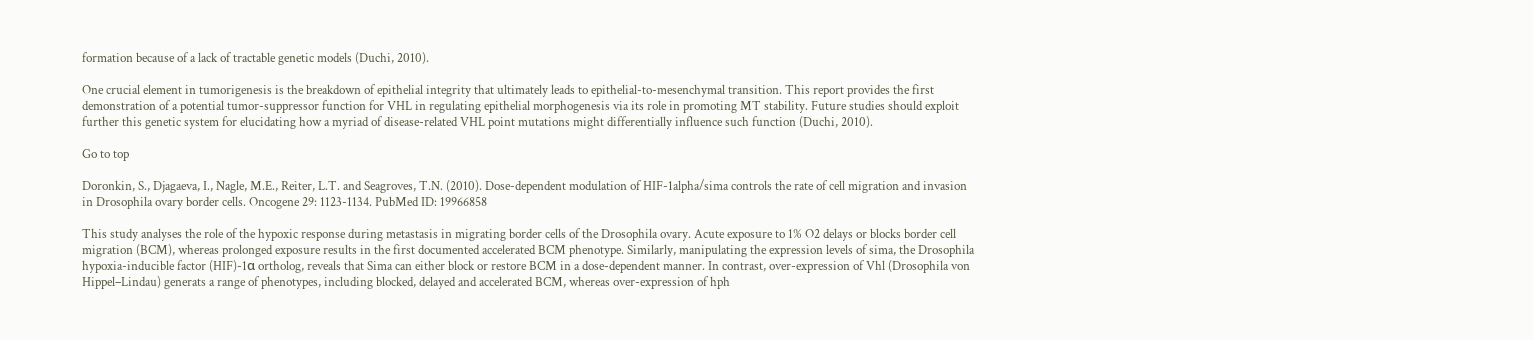formation because of a lack of tractable genetic models (Duchi, 2010).

One crucial element in tumorigenesis is the breakdown of epithelial integrity that ultimately leads to epithelial-to-mesenchymal transition. This report provides the first demonstration of a potential tumor-suppressor function for VHL in regulating epithelial morphogenesis via its role in promoting MT stability. Future studies should exploit further this genetic system for elucidating how a myriad of disease-related VHL point mutations might differentially influence such function (Duchi, 2010).

Go to top

Doronkin, S., Djagaeva, I., Nagle, M.E., Reiter, L.T. and Seagroves, T.N. (2010). Dose-dependent modulation of HIF-1alpha/sima controls the rate of cell migration and invasion in Drosophila ovary border cells. Oncogene 29: 1123-1134. PubMed ID: 19966858

This study analyses the role of the hypoxic response during metastasis in migrating border cells of the Drosophila ovary. Acute exposure to 1% O2 delays or blocks border cell migration (BCM), whereas prolonged exposure results in the first documented accelerated BCM phenotype. Similarly, manipulating the expression levels of sima, the Drosophila hypoxia-inducible factor (HIF)-1α ortholog, reveals that Sima can either block or restore BCM in a dose-dependent manner. In contrast, over-expression of Vhl (Drosophila von Hippel–Lindau) generats a range of phenotypes, including blocked, delayed and accelerated BCM, whereas over-expression of hph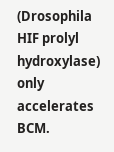(Drosophila HIF prolyl hydroxylase) only accelerates BCM.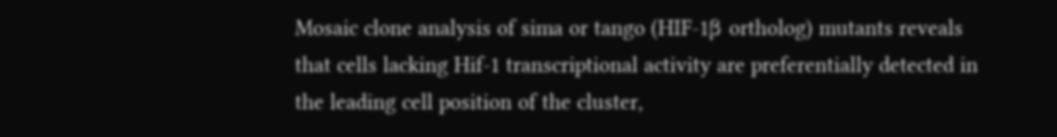Mosaic clone analysis of sima or tango (HIF-1β ortholog) mutants reveals that cells lacking Hif-1 transcriptional activity are preferentially detected in the leading cell position of the cluster,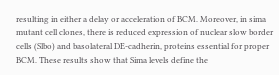resulting in either a delay or acceleration of BCM. Moreover, in sima mutant cell clones, there is reduced expression of nuclear slow border cells (Slbo) and basolateral DE-cadherin, proteins essential for proper BCM. These results show that Sima levels define the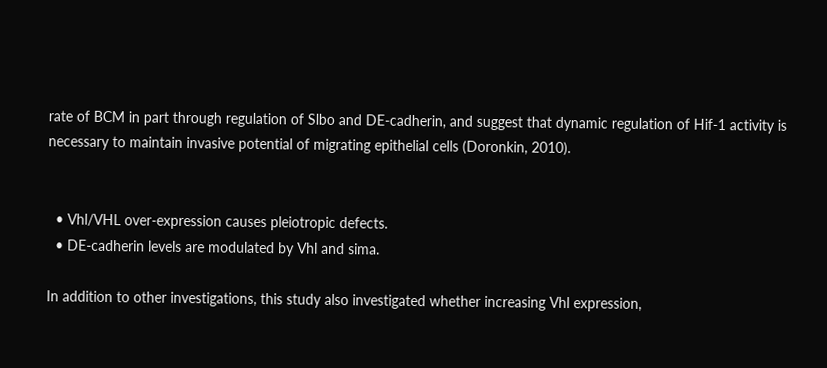rate of BCM in part through regulation of Slbo and DE-cadherin, and suggest that dynamic regulation of Hif-1 activity is necessary to maintain invasive potential of migrating epithelial cells (Doronkin, 2010).


  • Vhl/VHL over-expression causes pleiotropic defects.
  • DE-cadherin levels are modulated by Vhl and sima.

In addition to other investigations, this study also investigated whether increasing Vhl expression,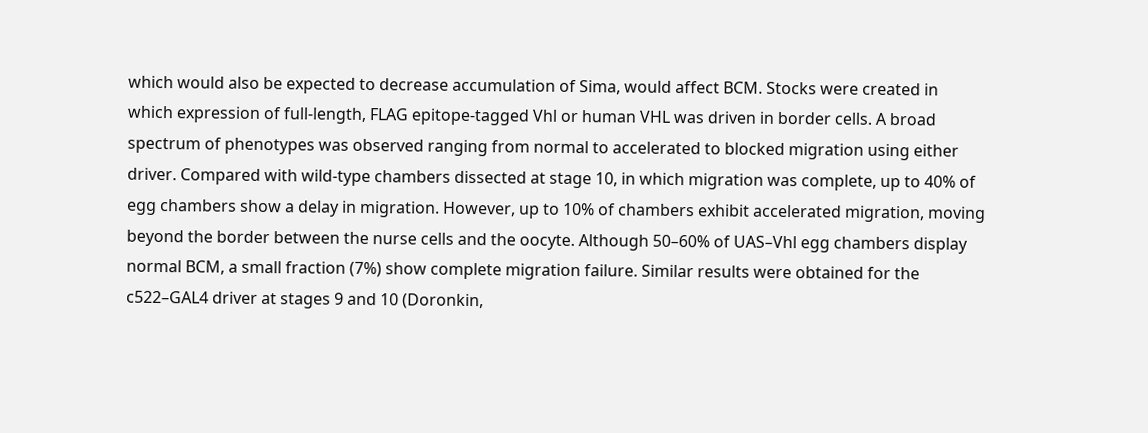which would also be expected to decrease accumulation of Sima, would affect BCM. Stocks were created in which expression of full-length, FLAG epitope-tagged Vhl or human VHL was driven in border cells. A broad spectrum of phenotypes was observed ranging from normal to accelerated to blocked migration using either driver. Compared with wild-type chambers dissected at stage 10, in which migration was complete, up to 40% of egg chambers show a delay in migration. However, up to 10% of chambers exhibit accelerated migration, moving beyond the border between the nurse cells and the oocyte. Although 50–60% of UAS–Vhl egg chambers display normal BCM, a small fraction (7%) show complete migration failure. Similar results were obtained for the c522–GAL4 driver at stages 9 and 10 (Doronkin,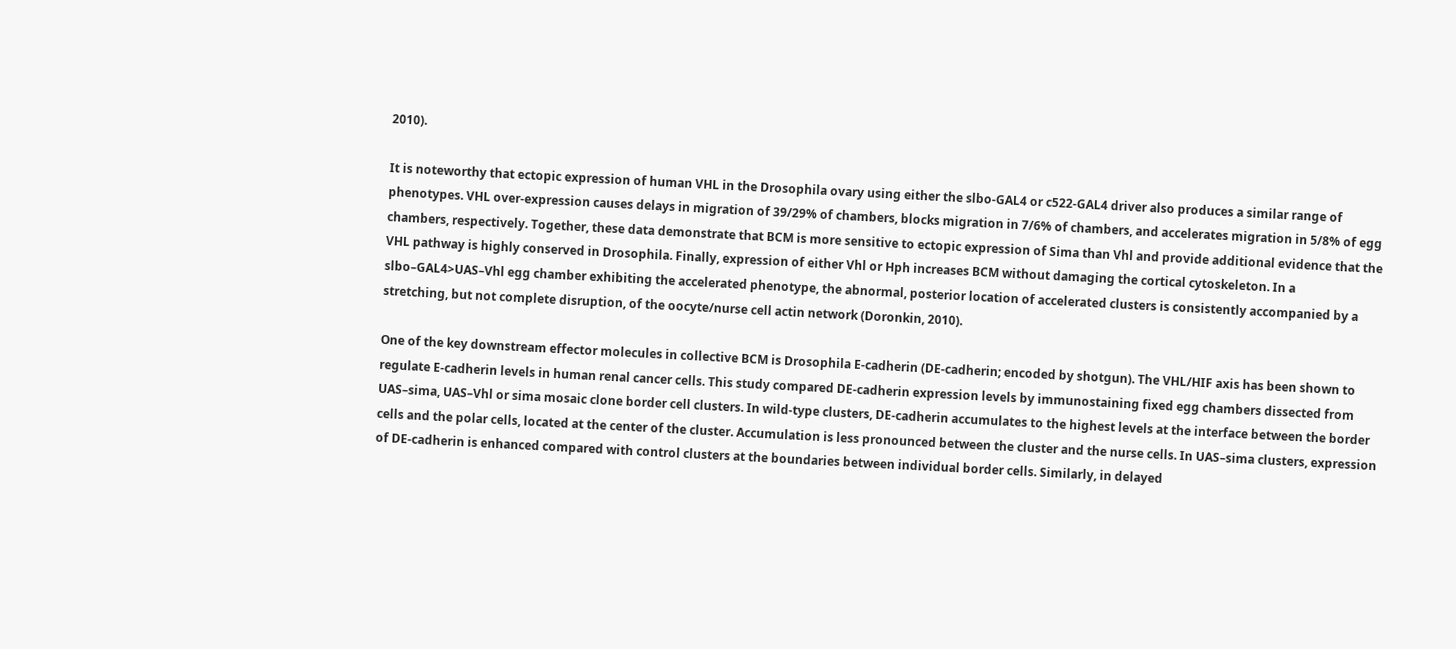2010).

It is noteworthy that ectopic expression of human VHL in the Drosophila ovary using either the slbo-GAL4 or c522-GAL4 driver also produces a similar range of phenotypes. VHL over-expression causes delays in migration of 39/29% of chambers, blocks migration in 7/6% of chambers, and accelerates migration in 5/8% of egg chambers, respectively. Together, these data demonstrate that BCM is more sensitive to ectopic expression of Sima than Vhl and provide additional evidence that the VHL pathway is highly conserved in Drosophila. Finally, expression of either Vhl or Hph increases BCM without damaging the cortical cytoskeleton. In a slbo–GAL4>UAS–Vhl egg chamber exhibiting the accelerated phenotype, the abnormal, posterior location of accelerated clusters is consistently accompanied by a stretching, but not complete disruption, of the oocyte/nurse cell actin network (Doronkin, 2010).

One of the key downstream effector molecules in collective BCM is Drosophila E-cadherin (DE-cadherin; encoded by shotgun). The VHL/HIF axis has been shown to regulate E-cadherin levels in human renal cancer cells. This study compared DE-cadherin expression levels by immunostaining fixed egg chambers dissected from UAS–sima, UAS–Vhl or sima mosaic clone border cell clusters. In wild-type clusters, DE-cadherin accumulates to the highest levels at the interface between the border cells and the polar cells, located at the center of the cluster. Accumulation is less pronounced between the cluster and the nurse cells. In UAS–sima clusters, expression of DE-cadherin is enhanced compared with control clusters at the boundaries between individual border cells. Similarly, in delayed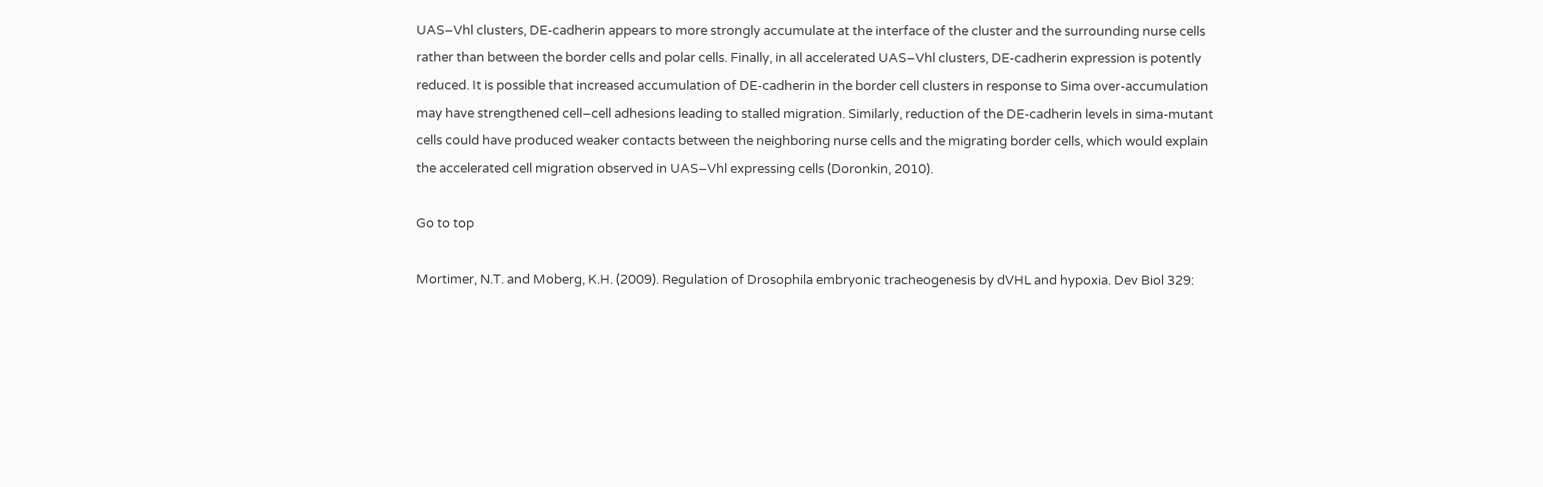UAS–Vhl clusters, DE-cadherin appears to more strongly accumulate at the interface of the cluster and the surrounding nurse cells rather than between the border cells and polar cells. Finally, in all accelerated UAS–Vhl clusters, DE-cadherin expression is potently reduced. It is possible that increased accumulation of DE-cadherin in the border cell clusters in response to Sima over-accumulation may have strengthened cell–cell adhesions leading to stalled migration. Similarly, reduction of the DE-cadherin levels in sima-mutant cells could have produced weaker contacts between the neighboring nurse cells and the migrating border cells, which would explain the accelerated cell migration observed in UAS–Vhl expressing cells (Doronkin, 2010).

Go to top

Mortimer, N.T. and Moberg, K.H. (2009). Regulation of Drosophila embryonic tracheogenesis by dVHL and hypoxia. Dev Biol 329: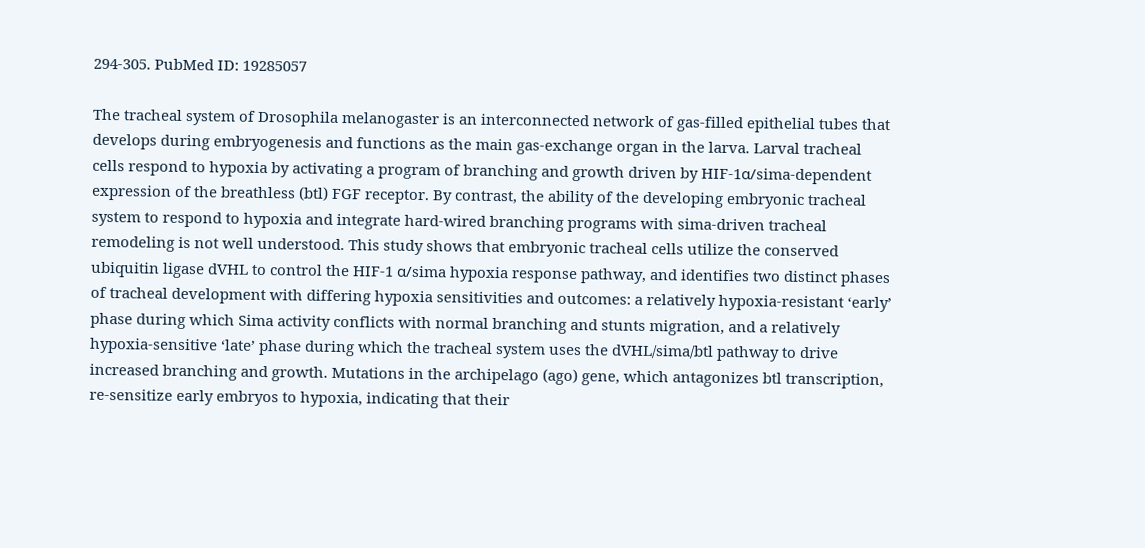294-305. PubMed ID: 19285057

The tracheal system of Drosophila melanogaster is an interconnected network of gas-filled epithelial tubes that develops during embryogenesis and functions as the main gas-exchange organ in the larva. Larval tracheal cells respond to hypoxia by activating a program of branching and growth driven by HIF-1α/sima-dependent expression of the breathless (btl) FGF receptor. By contrast, the ability of the developing embryonic tracheal system to respond to hypoxia and integrate hard-wired branching programs with sima-driven tracheal remodeling is not well understood. This study shows that embryonic tracheal cells utilize the conserved ubiquitin ligase dVHL to control the HIF-1 α/sima hypoxia response pathway, and identifies two distinct phases of tracheal development with differing hypoxia sensitivities and outcomes: a relatively hypoxia-resistant ‘early’ phase during which Sima activity conflicts with normal branching and stunts migration, and a relatively hypoxia-sensitive ‘late’ phase during which the tracheal system uses the dVHL/sima/btl pathway to drive increased branching and growth. Mutations in the archipelago (ago) gene, which antagonizes btl transcription, re-sensitize early embryos to hypoxia, indicating that their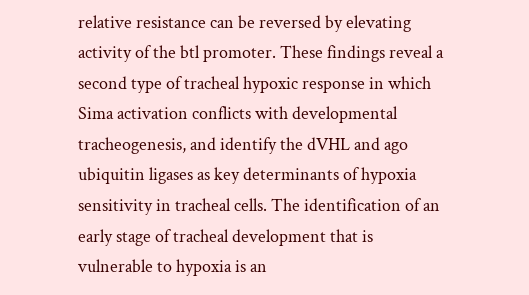relative resistance can be reversed by elevating activity of the btl promoter. These findings reveal a second type of tracheal hypoxic response in which Sima activation conflicts with developmental tracheogenesis, and identify the dVHL and ago ubiquitin ligases as key determinants of hypoxia sensitivity in tracheal cells. The identification of an early stage of tracheal development that is vulnerable to hypoxia is an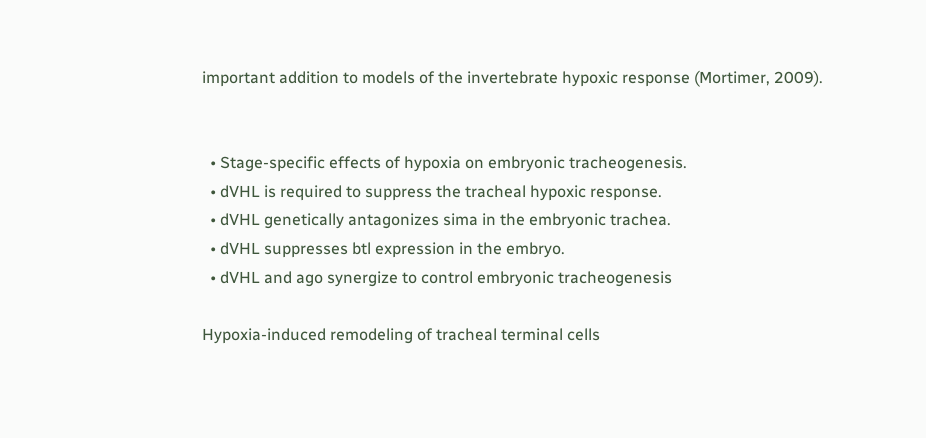important addition to models of the invertebrate hypoxic response (Mortimer, 2009).


  • Stage-specific effects of hypoxia on embryonic tracheogenesis.
  • dVHL is required to suppress the tracheal hypoxic response.
  • dVHL genetically antagonizes sima in the embryonic trachea.
  • dVHL suppresses btl expression in the embryo.
  • dVHL and ago synergize to control embryonic tracheogenesis

Hypoxia-induced remodeling of tracheal terminal cells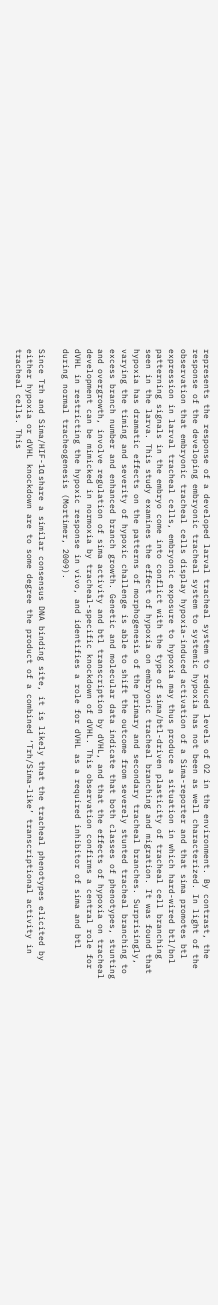represents the response of a developed larval tracheal system to reduced levels of O2 in the environment. By contrast, the response of the developing embryonic tracheal system to systemic hypoxia has not been as well characterized. In light of the observation that embryonic tracheal cells display hypoxia-induced activation of a Sima-reporter and that sima promotes btl expression in larval tracheal cells, embryonic exposure to hypoxia may thus produce a situation in which hard-wired btl/bnl patterning signals in the embryo come into conflict with the type of sima/btl-driven plasticity of tracheal cell branching seen in the larva. This study examines the effect of hypoxia on embryonic tracheal branching and migration. It was found that hypoxia has dramatic effects on the patterns of morphogenesis of the primary and secondary tracheal branches. Surprisingly, varying the timing and severity of hypoxic challenge is able to shift the outcome from severely stunted tracheal branching to excess branch number and enhanced branch growth. Genetic and molecular data indicate that both classes of phenotypes, stunting and overgrowth, involve regulation of sima activity and btl transcription by dVHL, and that the effects of hypoxia on tracheal development can be mimicked in normoxia by tracheal-specific knockdown of dVHL. This observation confirms a central role for dVHL in restricting the hypoxic response in vivo, and identifies a role for dVHL as a required inhibitor of sima and btl during normal tracheogenesis (Mortimer, 2009).

Since Trh and Sima/HIF-1α share a similar consensus DNA binding site, it is likely that the tracheal phenotypes elicited by either hypoxia or dVHL knockdown are to some degree the product of a combined ‘Trh/Sima-like’ transcriptional activity in tracheal cells. This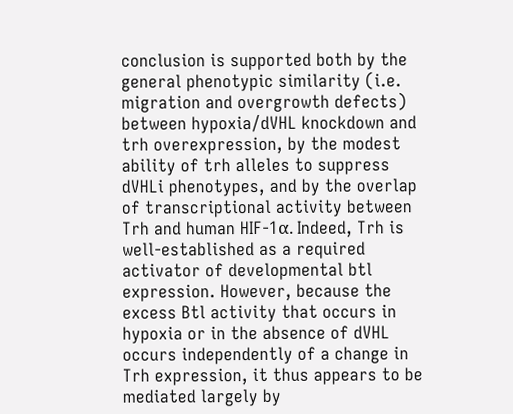conclusion is supported both by the general phenotypic similarity (i.e. migration and overgrowth defects) between hypoxia/dVHL knockdown and trh overexpression, by the modest ability of trh alleles to suppress dVHLi phenotypes, and by the overlap of transcriptional activity between Trh and human HIF-1α. Indeed, Trh is well-established as a required activator of developmental btl expression. However, because the excess Btl activity that occurs in hypoxia or in the absence of dVHL occurs independently of a change in Trh expression, it thus appears to be mediated largely by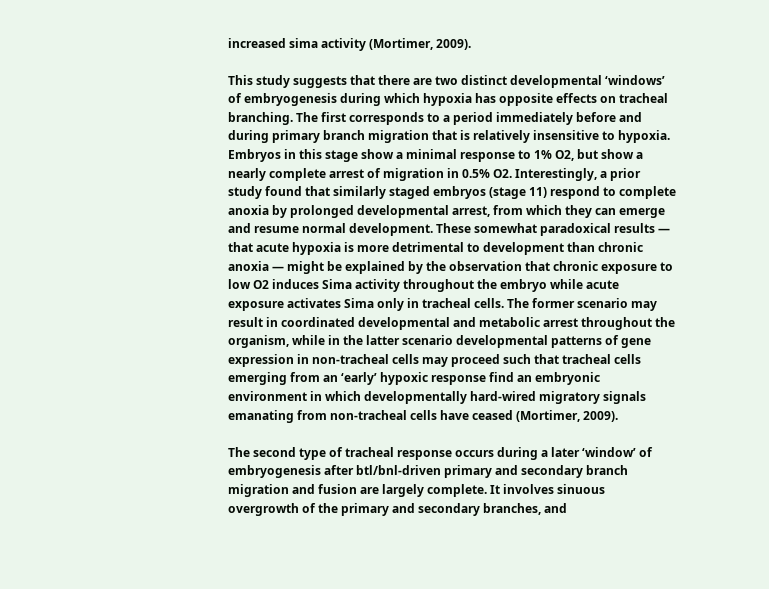increased sima activity (Mortimer, 2009).

This study suggests that there are two distinct developmental ‘windows’ of embryogenesis during which hypoxia has opposite effects on tracheal branching. The first corresponds to a period immediately before and during primary branch migration that is relatively insensitive to hypoxia. Embryos in this stage show a minimal response to 1% O2, but show a nearly complete arrest of migration in 0.5% O2. Interestingly, a prior study found that similarly staged embryos (stage 11) respond to complete anoxia by prolonged developmental arrest, from which they can emerge and resume normal development. These somewhat paradoxical results — that acute hypoxia is more detrimental to development than chronic anoxia — might be explained by the observation that chronic exposure to low O2 induces Sima activity throughout the embryo while acute exposure activates Sima only in tracheal cells. The former scenario may result in coordinated developmental and metabolic arrest throughout the organism, while in the latter scenario developmental patterns of gene expression in non-tracheal cells may proceed such that tracheal cells emerging from an ‘early’ hypoxic response find an embryonic environment in which developmentally hard-wired migratory signals emanating from non-tracheal cells have ceased (Mortimer, 2009).

The second type of tracheal response occurs during a later ‘window’ of embryogenesis after btl/bnl-driven primary and secondary branch migration and fusion are largely complete. It involves sinuous overgrowth of the primary and secondary branches, and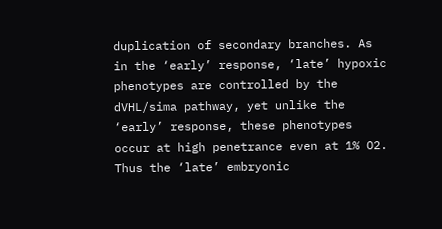duplication of secondary branches. As in the ‘early’ response, ‘late’ hypoxic phenotypes are controlled by the dVHL/sima pathway, yet unlike the ‘early’ response, these phenotypes occur at high penetrance even at 1% O2. Thus the ‘late’ embryonic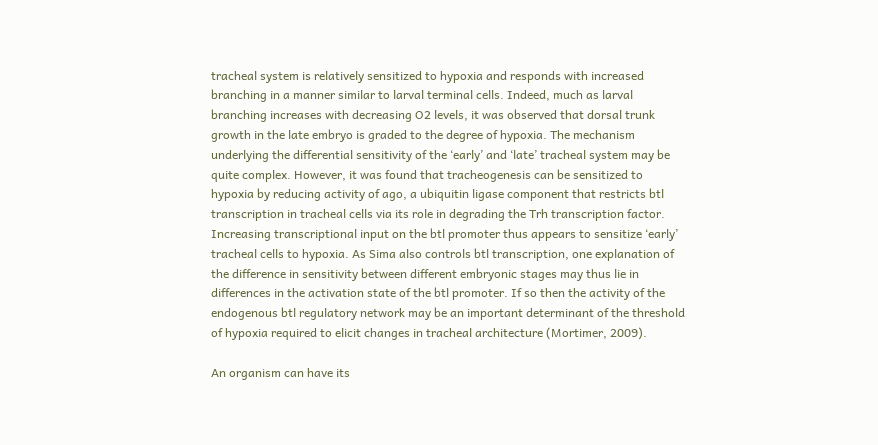tracheal system is relatively sensitized to hypoxia and responds with increased branching in a manner similar to larval terminal cells. Indeed, much as larval branching increases with decreasing O2 levels, it was observed that dorsal trunk growth in the late embryo is graded to the degree of hypoxia. The mechanism underlying the differential sensitivity of the ‘early’ and ‘late’ tracheal system may be quite complex. However, it was found that tracheogenesis can be sensitized to hypoxia by reducing activity of ago, a ubiquitin ligase component that restricts btl transcription in tracheal cells via its role in degrading the Trh transcription factor. Increasing transcriptional input on the btl promoter thus appears to sensitize ‘early’ tracheal cells to hypoxia. As Sima also controls btl transcription, one explanation of the difference in sensitivity between different embryonic stages may thus lie in differences in the activation state of the btl promoter. If so then the activity of the endogenous btl regulatory network may be an important determinant of the threshold of hypoxia required to elicit changes in tracheal architecture (Mortimer, 2009).

An organism can have its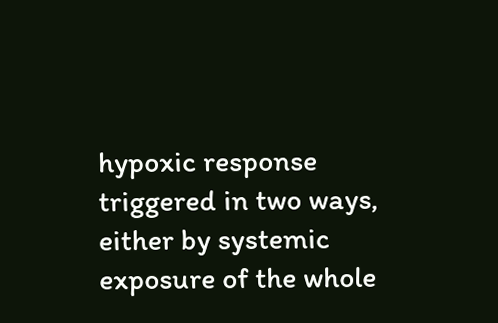hypoxic response triggered in two ways, either by systemic exposure of the whole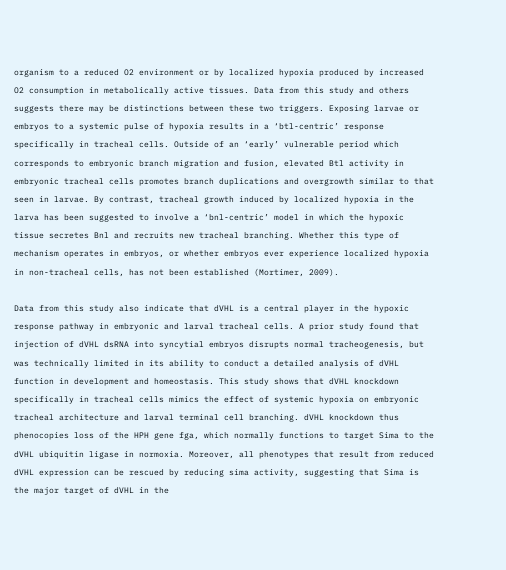organism to a reduced O2 environment or by localized hypoxia produced by increased O2 consumption in metabolically active tissues. Data from this study and others suggests there may be distinctions between these two triggers. Exposing larvae or embryos to a systemic pulse of hypoxia results in a ‘btl-centric’ response specifically in tracheal cells. Outside of an ‘early’ vulnerable period which corresponds to embryonic branch migration and fusion, elevated Btl activity in embryonic tracheal cells promotes branch duplications and overgrowth similar to that seen in larvae. By contrast, tracheal growth induced by localized hypoxia in the larva has been suggested to involve a ‘bnl-centric’ model in which the hypoxic tissue secretes Bnl and recruits new tracheal branching. Whether this type of mechanism operates in embryos, or whether embryos ever experience localized hypoxia in non-tracheal cells, has not been established (Mortimer, 2009).

Data from this study also indicate that dVHL is a central player in the hypoxic response pathway in embryonic and larval tracheal cells. A prior study found that injection of dVHL dsRNA into syncytial embryos disrupts normal tracheogenesis, but was technically limited in its ability to conduct a detailed analysis of dVHL function in development and homeostasis. This study shows that dVHL knockdown specifically in tracheal cells mimics the effect of systemic hypoxia on embryonic tracheal architecture and larval terminal cell branching. dVHL knockdown thus phenocopies loss of the HPH gene fga, which normally functions to target Sima to the dVHL ubiquitin ligase in normoxia. Moreover, all phenotypes that result from reduced dVHL expression can be rescued by reducing sima activity, suggesting that Sima is the major target of dVHL in the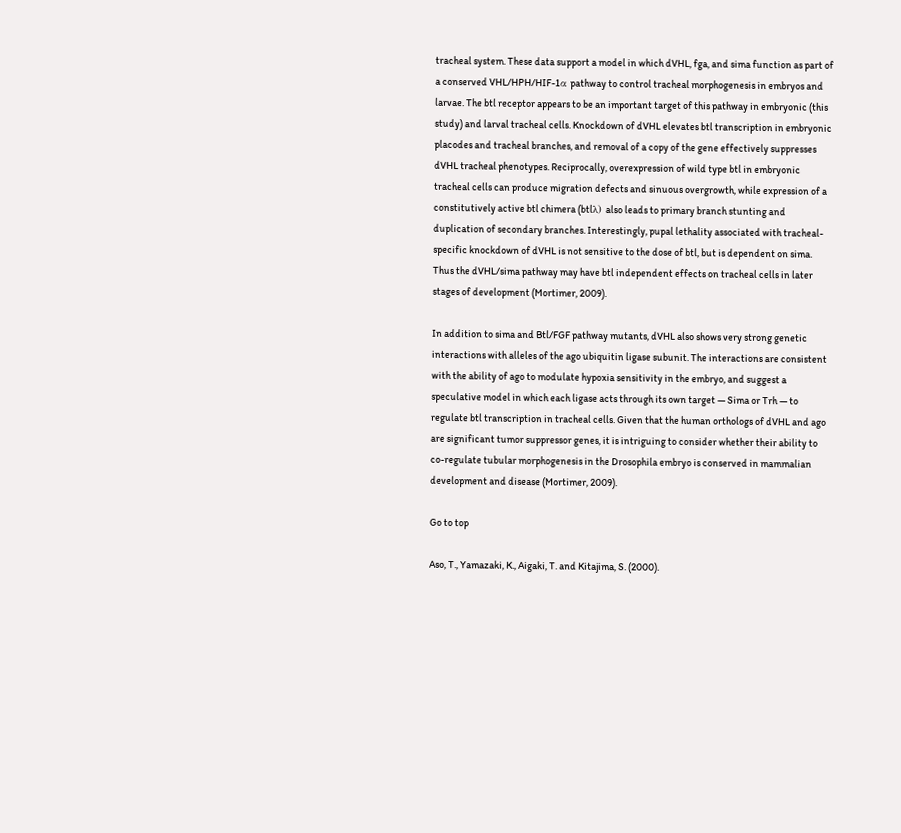tracheal system. These data support a model in which dVHL, fga, and sima function as part of a conserved VHL/HPH/HIF-1α pathway to control tracheal morphogenesis in embryos and larvae. The btl receptor appears to be an important target of this pathway in embryonic (this study) and larval tracheal cells. Knockdown of dVHL elevates btl transcription in embryonic placodes and tracheal branches, and removal of a copy of the gene effectively suppresses dVHL tracheal phenotypes. Reciprocally, overexpression of wild type btl in embryonic tracheal cells can produce migration defects and sinuous overgrowth, while expression of a constitutively active btl chimera (btlλ) also leads to primary branch stunting and duplication of secondary branches. Interestingly, pupal lethality associated with tracheal-specific knockdown of dVHL is not sensitive to the dose of btl, but is dependent on sima. Thus the dVHL/sima pathway may have btl independent effects on tracheal cells in later stages of development (Mortimer, 2009).

In addition to sima and Btl/FGF pathway mutants, dVHL also shows very strong genetic interactions with alleles of the ago ubiquitin ligase subunit. The interactions are consistent with the ability of ago to modulate hypoxia sensitivity in the embryo, and suggest a speculative model in which each ligase acts through its own target — Sima or Trh — to regulate btl transcription in tracheal cells. Given that the human orthologs of dVHL and ago are significant tumor suppressor genes, it is intriguing to consider whether their ability to co-regulate tubular morphogenesis in the Drosophila embryo is conserved in mammalian development and disease (Mortimer, 2009).

Go to top

Aso, T., Yamazaki, K., Aigaki, T. and Kitajima, S. (2000).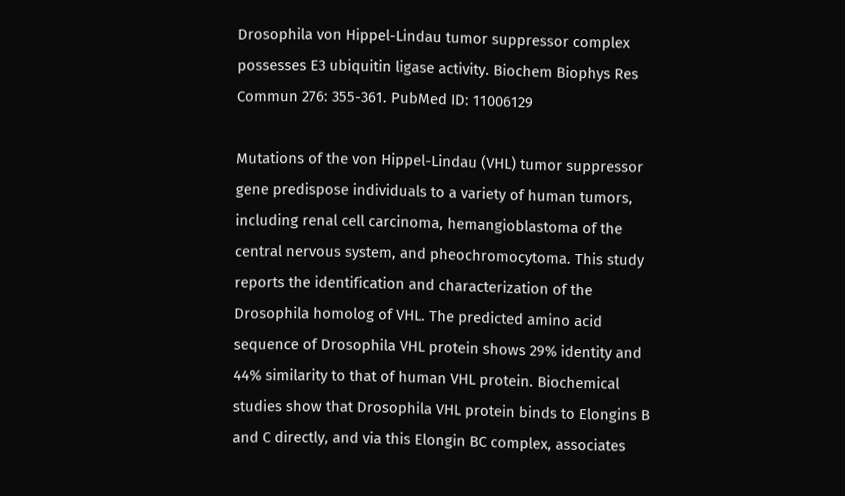Drosophila von Hippel-Lindau tumor suppressor complex possesses E3 ubiquitin ligase activity. Biochem Biophys Res Commun 276: 355-361. PubMed ID: 11006129

Mutations of the von Hippel-Lindau (VHL) tumor suppressor gene predispose individuals to a variety of human tumors, including renal cell carcinoma, hemangioblastoma of the central nervous system, and pheochromocytoma. This study reports the identification and characterization of the Drosophila homolog of VHL. The predicted amino acid sequence of Drosophila VHL protein shows 29% identity and 44% similarity to that of human VHL protein. Biochemical studies show that Drosophila VHL protein binds to Elongins B and C directly, and via this Elongin BC complex, associates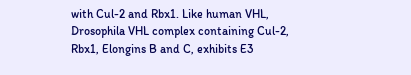with Cul-2 and Rbx1. Like human VHL, Drosophila VHL complex containing Cul-2, Rbx1, Elongins B and C, exhibits E3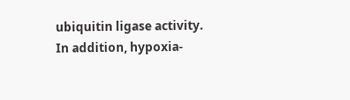ubiquitin ligase activity. In addition, hypoxia-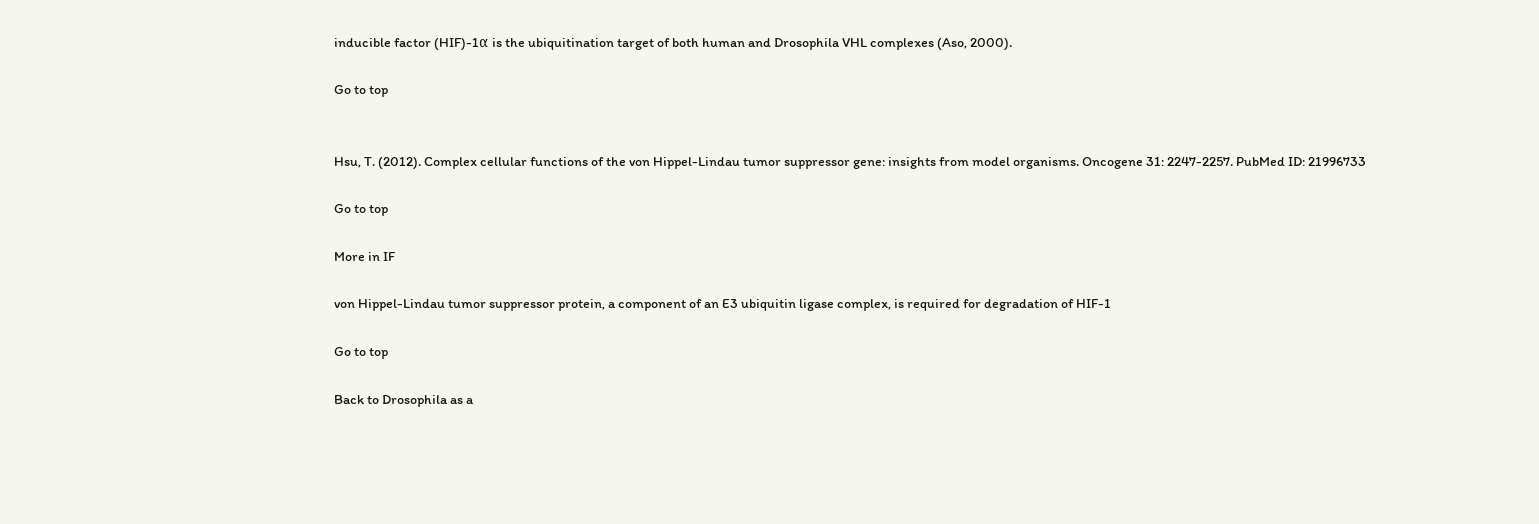inducible factor (HIF)-1α is the ubiquitination target of both human and Drosophila VHL complexes (Aso, 2000).

Go to top


Hsu, T. (2012). Complex cellular functions of the von Hippel-Lindau tumor suppressor gene: insights from model organisms. Oncogene 31: 2247-2257. PubMed ID: 21996733

Go to top

More in IF

von Hippel-Lindau tumor suppressor protein, a component of an E3 ubiquitin ligase complex, is required for degradation of HIF-1

Go to top

Back to Drosophila as a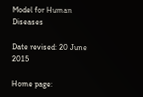Model for Human Diseases

Date revised: 20 June 2015

Home page: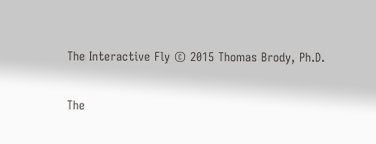The Interactive Fly © 2015 Thomas Brody, Ph.D.

The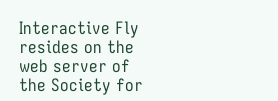Interactive Fly resides on the web server of the Society for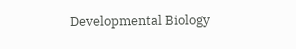Developmental Biology